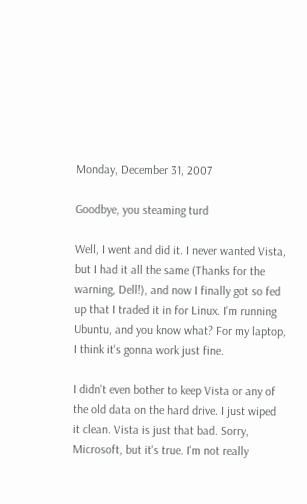Monday, December 31, 2007

Goodbye, you steaming turd

Well, I went and did it. I never wanted Vista, but I had it all the same (Thanks for the warning, Dell!), and now I finally got so fed up that I traded it in for Linux. I'm running Ubuntu, and you know what? For my laptop, I think it's gonna work just fine.

I didn't even bother to keep Vista or any of the old data on the hard drive. I just wiped it clean. Vista is just that bad. Sorry, Microsoft, but it's true. I'm not really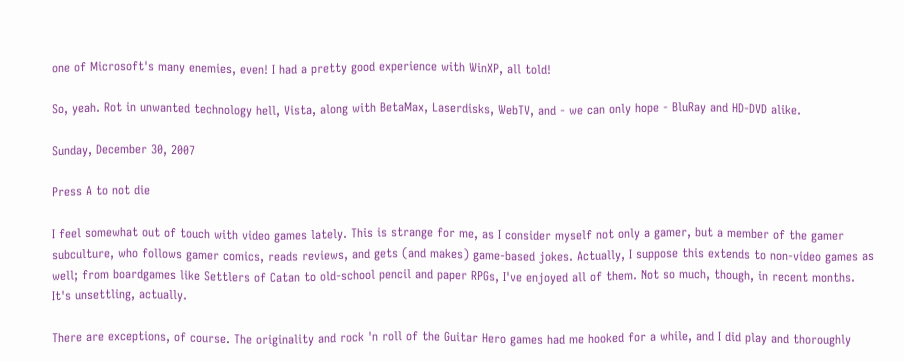one of Microsoft's many enemies, even! I had a pretty good experience with WinXP, all told!

So, yeah. Rot in unwanted technology hell, Vista, along with BetaMax, Laserdisks, WebTV, and - we can only hope - BluRay and HD-DVD alike.

Sunday, December 30, 2007

Press A to not die

I feel somewhat out of touch with video games lately. This is strange for me, as I consider myself not only a gamer, but a member of the gamer subculture, who follows gamer comics, reads reviews, and gets (and makes) game-based jokes. Actually, I suppose this extends to non-video games as well; from boardgames like Settlers of Catan to old-school pencil and paper RPGs, I've enjoyed all of them. Not so much, though, in recent months. It's unsettling, actually.

There are exceptions, of course. The originality and rock 'n roll of the Guitar Hero games had me hooked for a while, and I did play and thoroughly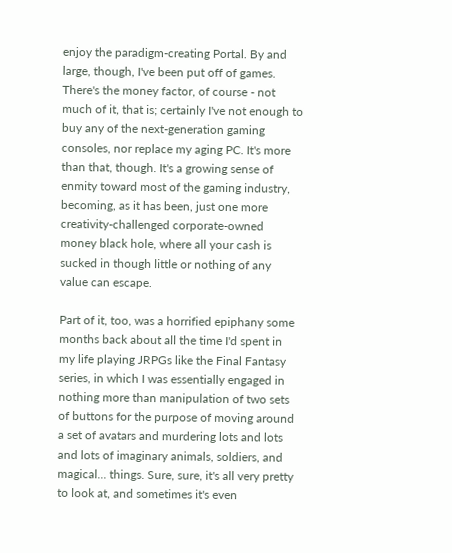enjoy the paradigm-creating Portal. By and large, though, I've been put off of games. There's the money factor, of course - not much of it, that is; certainly I've not enough to buy any of the next-generation gaming consoles, nor replace my aging PC. It's more than that, though. It's a growing sense of enmity toward most of the gaming industry, becoming, as it has been, just one more creativity-challenged corporate-owned money black hole, where all your cash is sucked in though little or nothing of any value can escape.

Part of it, too, was a horrified epiphany some months back about all the time I'd spent in my life playing JRPGs like the Final Fantasy series, in which I was essentially engaged in nothing more than manipulation of two sets of buttons for the purpose of moving around a set of avatars and murdering lots and lots and lots of imaginary animals, soldiers, and magical... things. Sure, sure, it's all very pretty to look at, and sometimes it's even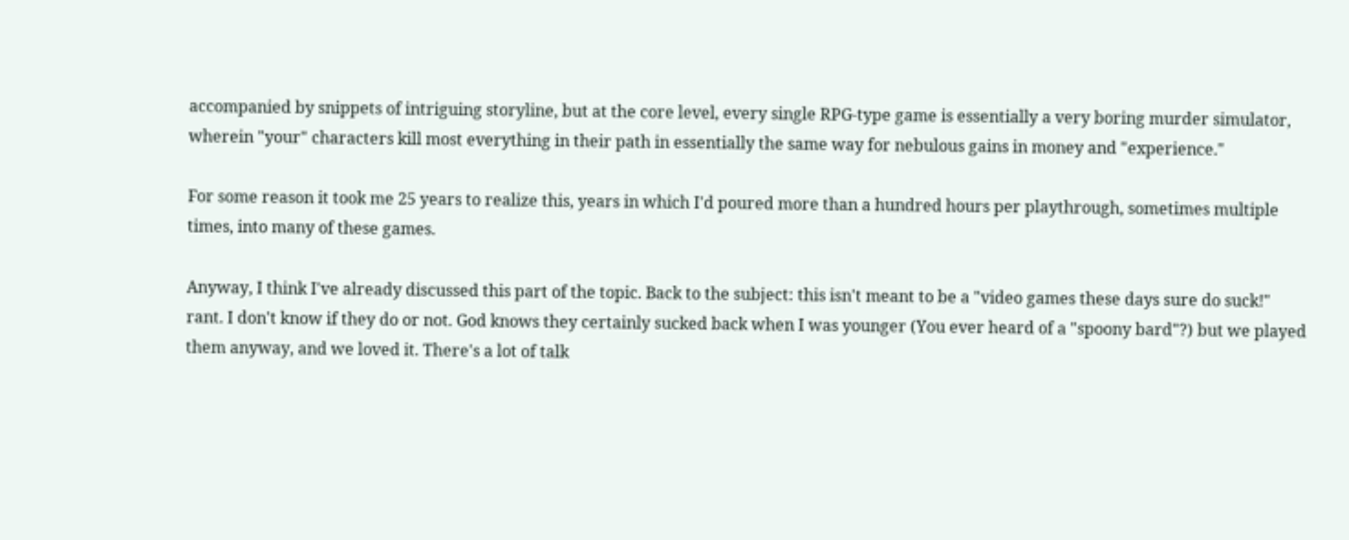accompanied by snippets of intriguing storyline, but at the core level, every single RPG-type game is essentially a very boring murder simulator, wherein "your" characters kill most everything in their path in essentially the same way for nebulous gains in money and "experience."

For some reason it took me 25 years to realize this, years in which I'd poured more than a hundred hours per playthrough, sometimes multiple times, into many of these games.

Anyway, I think I've already discussed this part of the topic. Back to the subject: this isn't meant to be a "video games these days sure do suck!" rant. I don't know if they do or not. God knows they certainly sucked back when I was younger (You ever heard of a "spoony bard"?) but we played them anyway, and we loved it. There's a lot of talk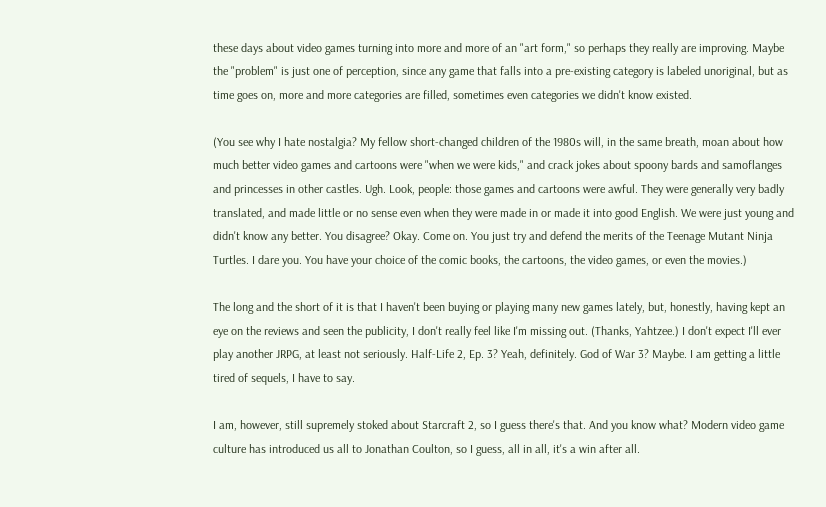these days about video games turning into more and more of an "art form," so perhaps they really are improving. Maybe the "problem" is just one of perception, since any game that falls into a pre-existing category is labeled unoriginal, but as time goes on, more and more categories are filled, sometimes even categories we didn't know existed.

(You see why I hate nostalgia? My fellow short-changed children of the 1980s will, in the same breath, moan about how much better video games and cartoons were "when we were kids," and crack jokes about spoony bards and samoflanges and princesses in other castles. Ugh. Look, people: those games and cartoons were awful. They were generally very badly translated, and made little or no sense even when they were made in or made it into good English. We were just young and didn't know any better. You disagree? Okay. Come on. You just try and defend the merits of the Teenage Mutant Ninja Turtles. I dare you. You have your choice of the comic books, the cartoons, the video games, or even the movies.)

The long and the short of it is that I haven't been buying or playing many new games lately, but, honestly, having kept an eye on the reviews and seen the publicity, I don't really feel like I'm missing out. (Thanks, Yahtzee.) I don't expect I'll ever play another JRPG, at least not seriously. Half-Life 2, Ep. 3? Yeah, definitely. God of War 3? Maybe. I am getting a little tired of sequels, I have to say.

I am, however, still supremely stoked about Starcraft 2, so I guess there's that. And you know what? Modern video game culture has introduced us all to Jonathan Coulton, so I guess, all in all, it's a win after all.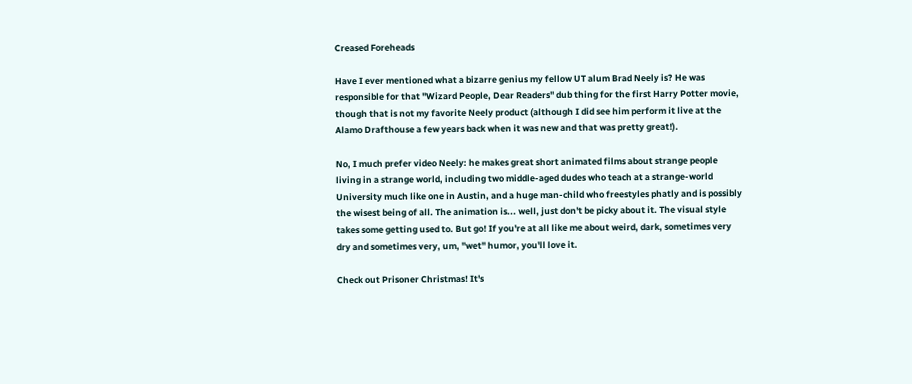Creased Foreheads

Have I ever mentioned what a bizarre genius my fellow UT alum Brad Neely is? He was responsible for that "Wizard People, Dear Readers" dub thing for the first Harry Potter movie, though that is not my favorite Neely product (although I did see him perform it live at the Alamo Drafthouse a few years back when it was new and that was pretty great!).

No, I much prefer video Neely: he makes great short animated films about strange people living in a strange world, including two middle-aged dudes who teach at a strange-world University much like one in Austin, and a huge man-child who freestyles phatly and is possibly the wisest being of all. The animation is... well, just don't be picky about it. The visual style takes some getting used to. But go! If you're at all like me about weird, dark, sometimes very dry and sometimes very, um, "wet" humor, you'll love it.

Check out Prisoner Christmas! It's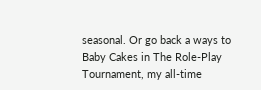seasonal. Or go back a ways to Baby Cakes in The Role-Play Tournament, my all-time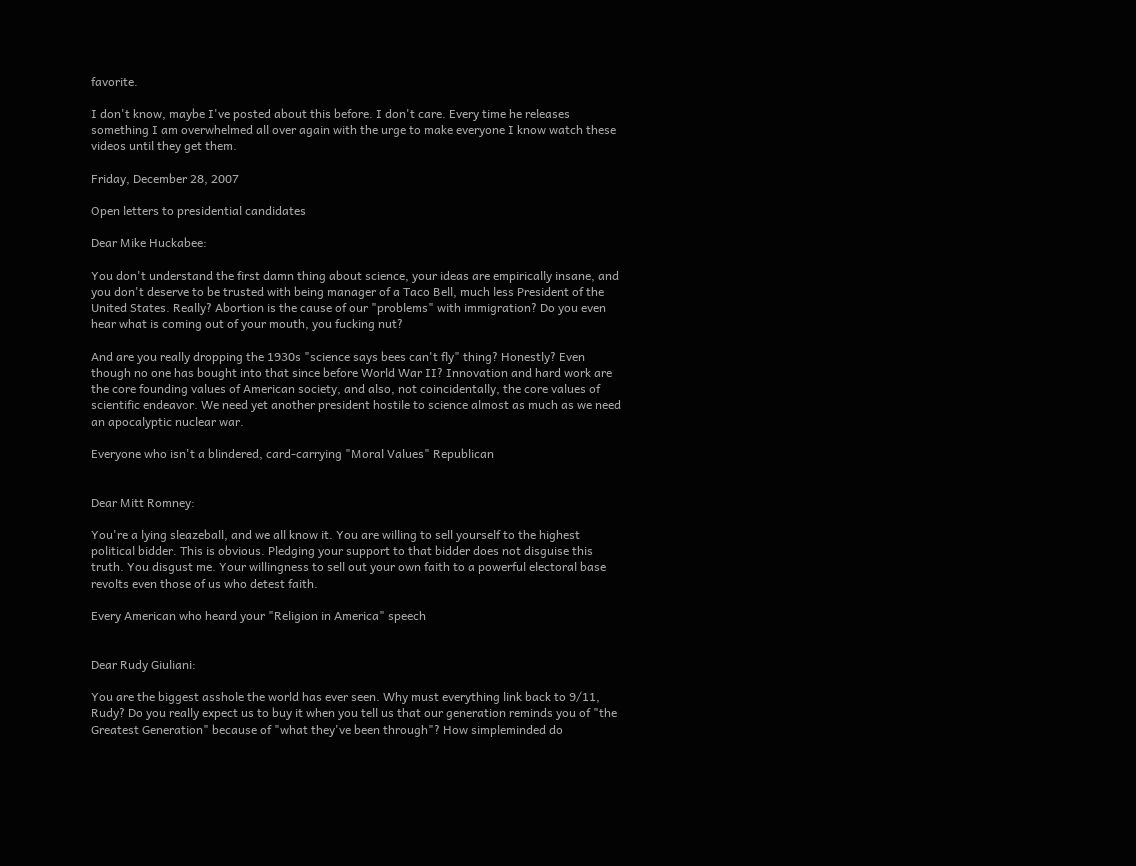favorite.

I don't know, maybe I've posted about this before. I don't care. Every time he releases something I am overwhelmed all over again with the urge to make everyone I know watch these videos until they get them.

Friday, December 28, 2007

Open letters to presidential candidates

Dear Mike Huckabee:

You don't understand the first damn thing about science, your ideas are empirically insane, and you don't deserve to be trusted with being manager of a Taco Bell, much less President of the United States. Really? Abortion is the cause of our "problems" with immigration? Do you even hear what is coming out of your mouth, you fucking nut?

And are you really dropping the 1930s "science says bees can't fly" thing? Honestly? Even though no one has bought into that since before World War II? Innovation and hard work are the core founding values of American society, and also, not coincidentally, the core values of scientific endeavor. We need yet another president hostile to science almost as much as we need an apocalyptic nuclear war.

Everyone who isn't a blindered, card-carrying "Moral Values" Republican


Dear Mitt Romney:

You're a lying sleazeball, and we all know it. You are willing to sell yourself to the highest political bidder. This is obvious. Pledging your support to that bidder does not disguise this truth. You disgust me. Your willingness to sell out your own faith to a powerful electoral base revolts even those of us who detest faith.

Every American who heard your "Religion in America" speech


Dear Rudy Giuliani:

You are the biggest asshole the world has ever seen. Why must everything link back to 9/11, Rudy? Do you really expect us to buy it when you tell us that our generation reminds you of "the Greatest Generation" because of "what they've been through"? How simpleminded do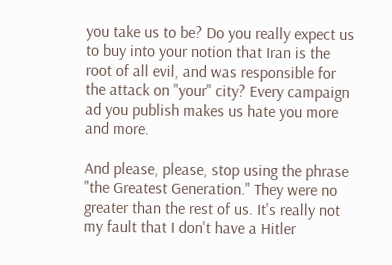you take us to be? Do you really expect us to buy into your notion that Iran is the root of all evil, and was responsible for the attack on "your" city? Every campaign ad you publish makes us hate you more and more.

And please, please, stop using the phrase "the Greatest Generation." They were no greater than the rest of us. It's really not my fault that I don't have a Hitler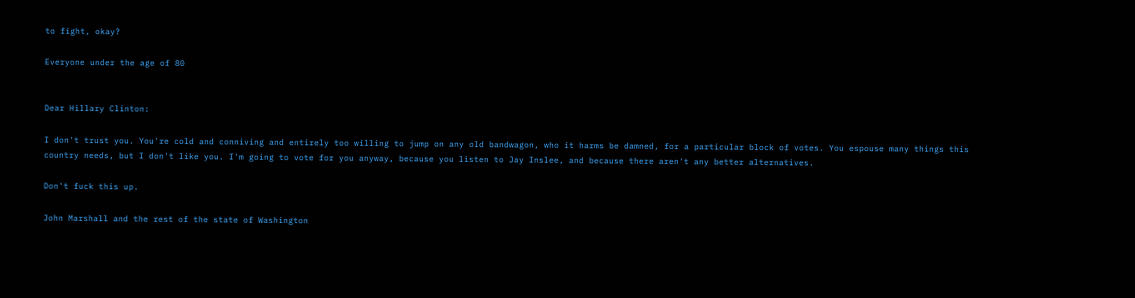to fight, okay?

Everyone under the age of 80


Dear Hillary Clinton:

I don't trust you. You're cold and conniving and entirely too willing to jump on any old bandwagon, who it harms be damned, for a particular block of votes. You espouse many things this country needs, but I don't like you. I'm going to vote for you anyway, because you listen to Jay Inslee, and because there aren't any better alternatives.

Don't fuck this up.

John Marshall and the rest of the state of Washington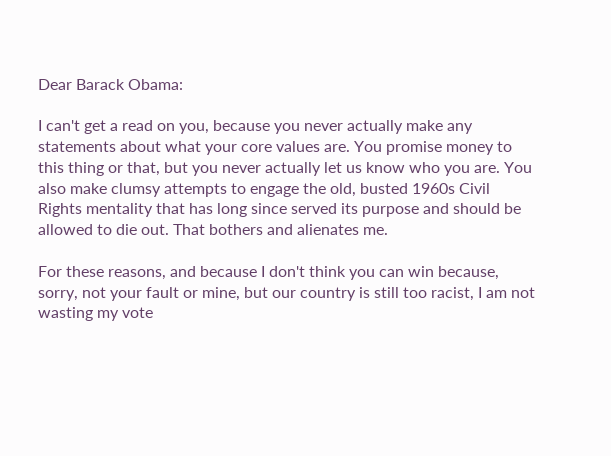Dear Barack Obama:

I can't get a read on you, because you never actually make any statements about what your core values are. You promise money to this thing or that, but you never actually let us know who you are. You also make clumsy attempts to engage the old, busted 1960s Civil Rights mentality that has long since served its purpose and should be allowed to die out. That bothers and alienates me.

For these reasons, and because I don't think you can win because, sorry, not your fault or mine, but our country is still too racist, I am not wasting my vote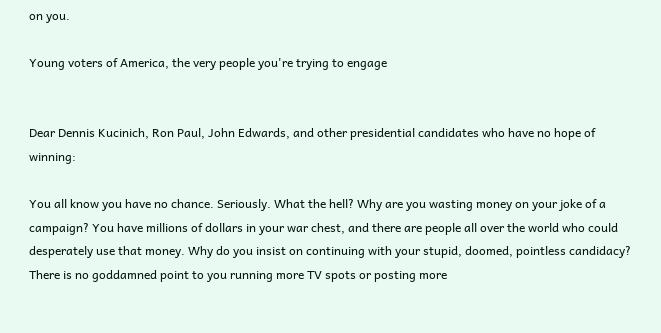on you.

Young voters of America, the very people you're trying to engage


Dear Dennis Kucinich, Ron Paul, John Edwards, and other presidential candidates who have no hope of winning:

You all know you have no chance. Seriously. What the hell? Why are you wasting money on your joke of a campaign? You have millions of dollars in your war chest, and there are people all over the world who could desperately use that money. Why do you insist on continuing with your stupid, doomed, pointless candidacy? There is no goddamned point to you running more TV spots or posting more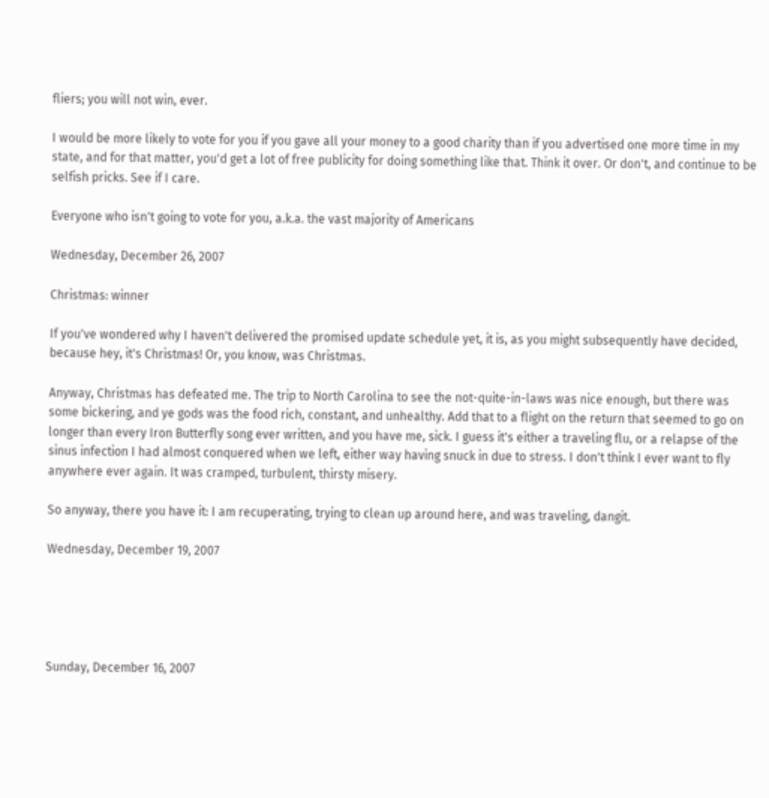fliers; you will not win, ever.

I would be more likely to vote for you if you gave all your money to a good charity than if you advertised one more time in my state, and for that matter, you'd get a lot of free publicity for doing something like that. Think it over. Or don't, and continue to be selfish pricks. See if I care.

Everyone who isn't going to vote for you, a.k.a. the vast majority of Americans

Wednesday, December 26, 2007

Christmas: winner

If you've wondered why I haven't delivered the promised update schedule yet, it is, as you might subsequently have decided, because hey, it's Christmas! Or, you know, was Christmas.

Anyway, Christmas has defeated me. The trip to North Carolina to see the not-quite-in-laws was nice enough, but there was some bickering, and ye gods was the food rich, constant, and unhealthy. Add that to a flight on the return that seemed to go on longer than every Iron Butterfly song ever written, and you have me, sick. I guess it's either a traveling flu, or a relapse of the sinus infection I had almost conquered when we left, either way having snuck in due to stress. I don't think I ever want to fly anywhere ever again. It was cramped, turbulent, thirsty misery.

So anyway, there you have it: I am recuperating, trying to clean up around here, and was traveling, dangit.

Wednesday, December 19, 2007





Sunday, December 16, 2007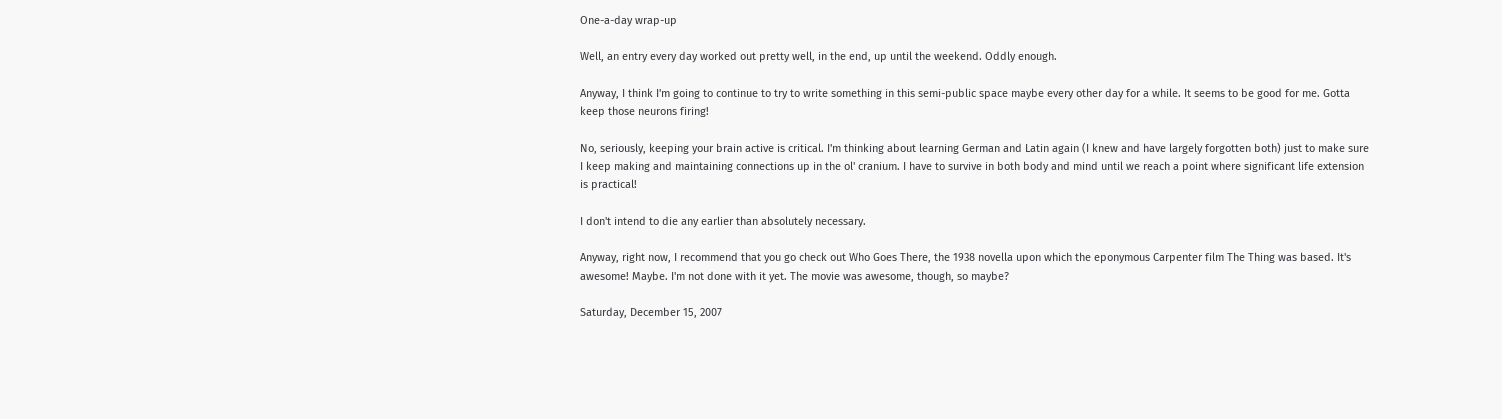One-a-day wrap-up

Well, an entry every day worked out pretty well, in the end, up until the weekend. Oddly enough.

Anyway, I think I'm going to continue to try to write something in this semi-public space maybe every other day for a while. It seems to be good for me. Gotta keep those neurons firing!

No, seriously, keeping your brain active is critical. I'm thinking about learning German and Latin again (I knew and have largely forgotten both) just to make sure I keep making and maintaining connections up in the ol' cranium. I have to survive in both body and mind until we reach a point where significant life extension is practical!

I don't intend to die any earlier than absolutely necessary.

Anyway, right now, I recommend that you go check out Who Goes There, the 1938 novella upon which the eponymous Carpenter film The Thing was based. It's awesome! Maybe. I'm not done with it yet. The movie was awesome, though, so maybe?

Saturday, December 15, 2007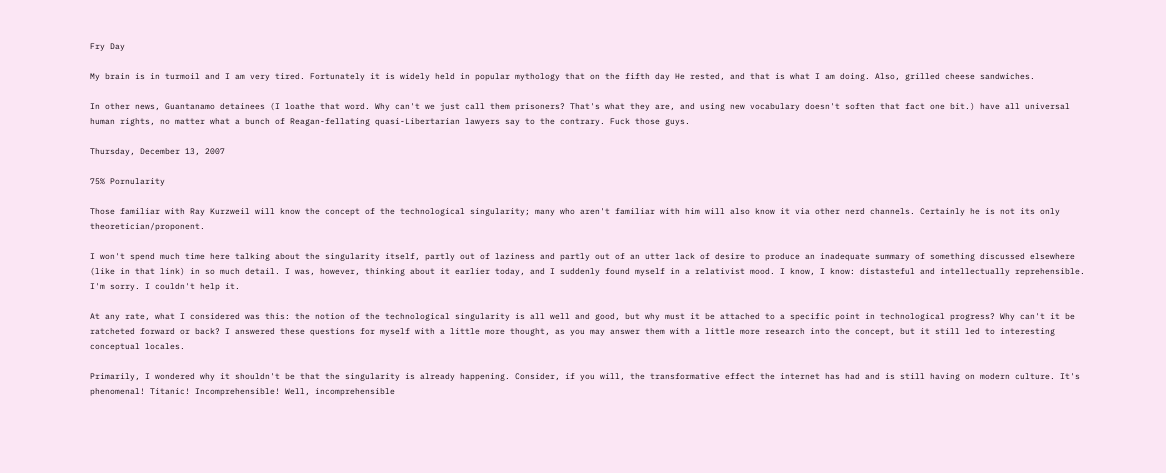Fry Day

My brain is in turmoil and I am very tired. Fortunately it is widely held in popular mythology that on the fifth day He rested, and that is what I am doing. Also, grilled cheese sandwiches.

In other news, Guantanamo detainees (I loathe that word. Why can't we just call them prisoners? That's what they are, and using new vocabulary doesn't soften that fact one bit.) have all universal human rights, no matter what a bunch of Reagan-fellating quasi-Libertarian lawyers say to the contrary. Fuck those guys.

Thursday, December 13, 2007

75% Pornularity

Those familiar with Ray Kurzweil will know the concept of the technological singularity; many who aren't familiar with him will also know it via other nerd channels. Certainly he is not its only theoretician/proponent.

I won't spend much time here talking about the singularity itself, partly out of laziness and partly out of an utter lack of desire to produce an inadequate summary of something discussed elsewhere (like in that link) in so much detail. I was, however, thinking about it earlier today, and I suddenly found myself in a relativist mood. I know, I know: distasteful and intellectually reprehensible. I'm sorry. I couldn't help it.

At any rate, what I considered was this: the notion of the technological singularity is all well and good, but why must it be attached to a specific point in technological progress? Why can't it be ratcheted forward or back? I answered these questions for myself with a little more thought, as you may answer them with a little more research into the concept, but it still led to interesting conceptual locales.

Primarily, I wondered why it shouldn't be that the singularity is already happening. Consider, if you will, the transformative effect the internet has had and is still having on modern culture. It's phenomenal! Titanic! Incomprehensible! Well, incomprehensible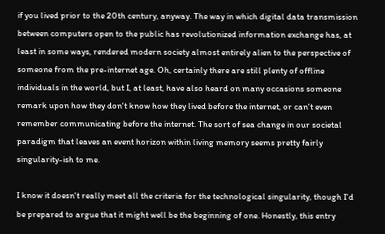if you lived prior to the 20th century, anyway. The way in which digital data transmission between computers open to the public has revolutionized information exchange has, at least in some ways, rendered modern society almost entirely alien to the perspective of someone from the pre-internet age. Oh, certainly there are still plenty of offline individuals in the world, but I, at least, have also heard on many occasions someone remark upon how they don't know how they lived before the internet, or can't even remember communicating before the internet. The sort of sea change in our societal paradigm that leaves an event horizon within living memory seems pretty fairly singularity-ish to me.

I know it doesn't really meet all the criteria for the technological singularity, though I'd be prepared to argue that it might well be the beginning of one. Honestly, this entry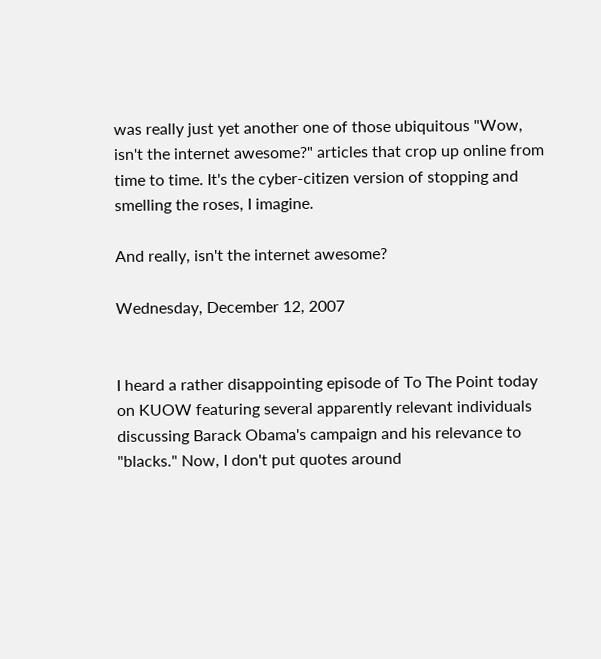was really just yet another one of those ubiquitous "Wow, isn't the internet awesome?" articles that crop up online from time to time. It's the cyber-citizen version of stopping and smelling the roses, I imagine.

And really, isn't the internet awesome?

Wednesday, December 12, 2007


I heard a rather disappointing episode of To The Point today on KUOW featuring several apparently relevant individuals discussing Barack Obama's campaign and his relevance to "blacks." Now, I don't put quotes around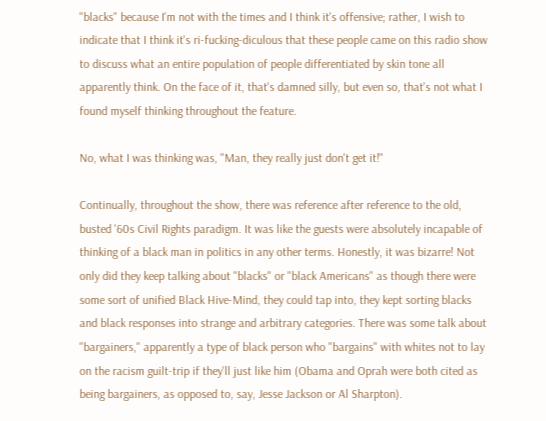"blacks" because I'm not with the times and I think it's offensive; rather, I wish to indicate that I think it's ri-fucking-diculous that these people came on this radio show to discuss what an entire population of people differentiated by skin tone all apparently think. On the face of it, that's damned silly, but even so, that's not what I found myself thinking throughout the feature.

No, what I was thinking was, "Man, they really just don't get it!"

Continually, throughout the show, there was reference after reference to the old, busted '60s Civil Rights paradigm. It was like the guests were absolutely incapable of thinking of a black man in politics in any other terms. Honestly, it was bizarre! Not only did they keep talking about "blacks" or "black Americans" as though there were some sort of unified Black Hive-Mind, they could tap into, they kept sorting blacks and black responses into strange and arbitrary categories. There was some talk about "bargainers," apparently a type of black person who "bargains" with whites not to lay on the racism guilt-trip if they'll just like him (Obama and Oprah were both cited as being bargainers, as opposed to, say, Jesse Jackson or Al Sharpton).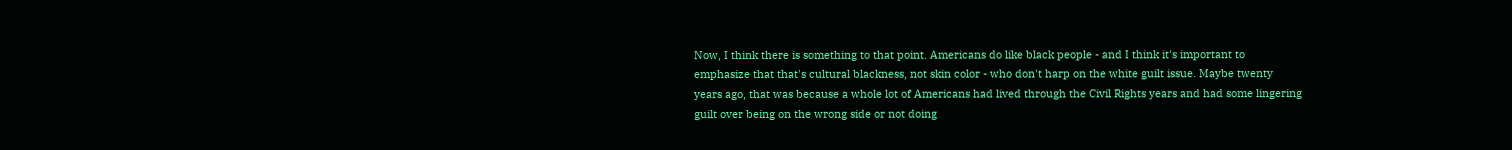Now, I think there is something to that point. Americans do like black people - and I think it's important to emphasize that that's cultural blackness, not skin color - who don't harp on the white guilt issue. Maybe twenty years ago, that was because a whole lot of Americans had lived through the Civil Rights years and had some lingering guilt over being on the wrong side or not doing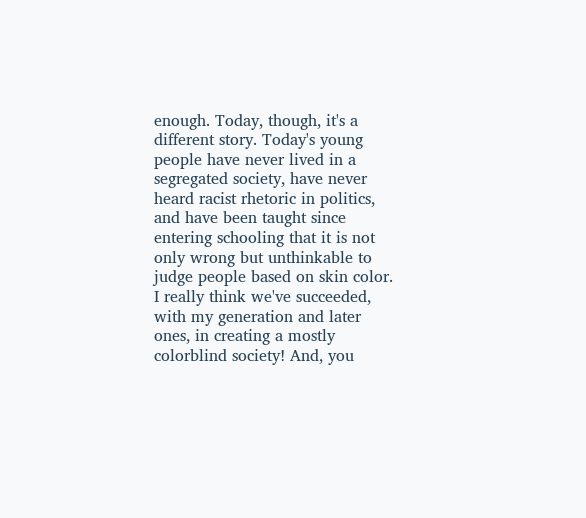enough. Today, though, it's a different story. Today's young people have never lived in a segregated society, have never heard racist rhetoric in politics, and have been taught since entering schooling that it is not only wrong but unthinkable to judge people based on skin color. I really think we've succeeded, with my generation and later ones, in creating a mostly colorblind society! And, you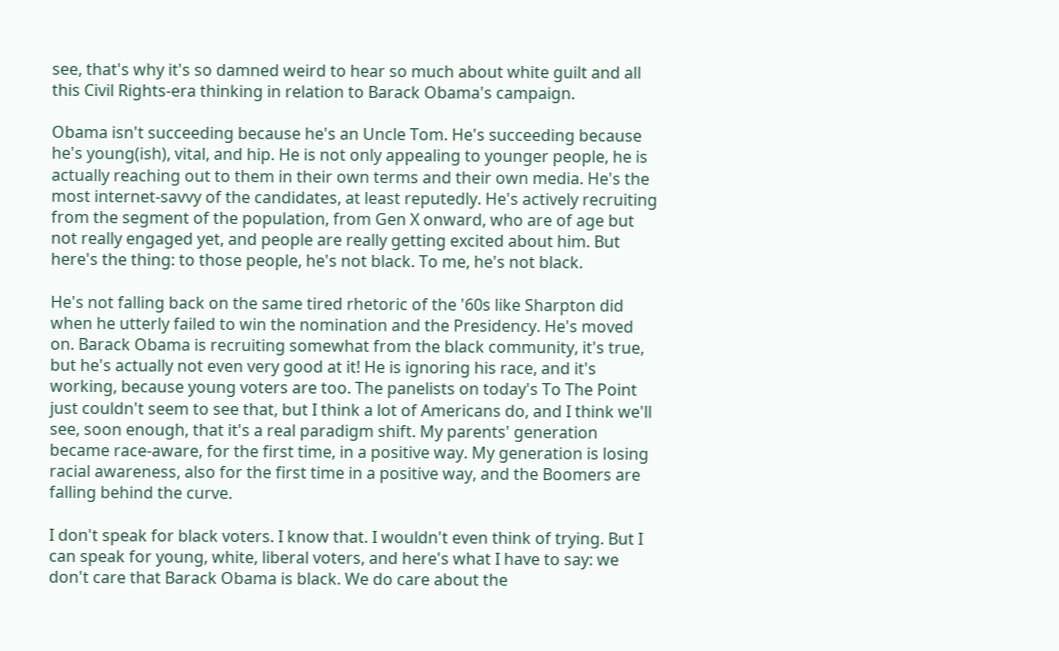see, that's why it's so damned weird to hear so much about white guilt and all this Civil Rights-era thinking in relation to Barack Obama's campaign.

Obama isn't succeeding because he's an Uncle Tom. He's succeeding because he's young(ish), vital, and hip. He is not only appealing to younger people, he is actually reaching out to them in their own terms and their own media. He's the most internet-savvy of the candidates, at least reputedly. He's actively recruiting from the segment of the population, from Gen X onward, who are of age but not really engaged yet, and people are really getting excited about him. But here's the thing: to those people, he's not black. To me, he's not black.

He's not falling back on the same tired rhetoric of the '60s like Sharpton did when he utterly failed to win the nomination and the Presidency. He's moved on. Barack Obama is recruiting somewhat from the black community, it's true, but he's actually not even very good at it! He is ignoring his race, and it's working, because young voters are too. The panelists on today's To The Point just couldn't seem to see that, but I think a lot of Americans do, and I think we'll see, soon enough, that it's a real paradigm shift. My parents' generation became race-aware, for the first time, in a positive way. My generation is losing racial awareness, also for the first time in a positive way, and the Boomers are falling behind the curve.

I don't speak for black voters. I know that. I wouldn't even think of trying. But I can speak for young, white, liberal voters, and here's what I have to say: we don't care that Barack Obama is black. We do care about the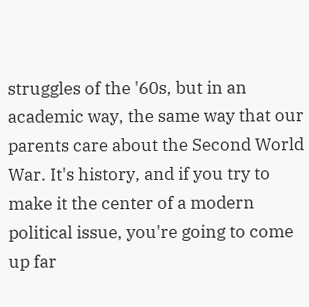struggles of the '60s, but in an academic way, the same way that our parents care about the Second World War. It's history, and if you try to make it the center of a modern political issue, you're going to come up far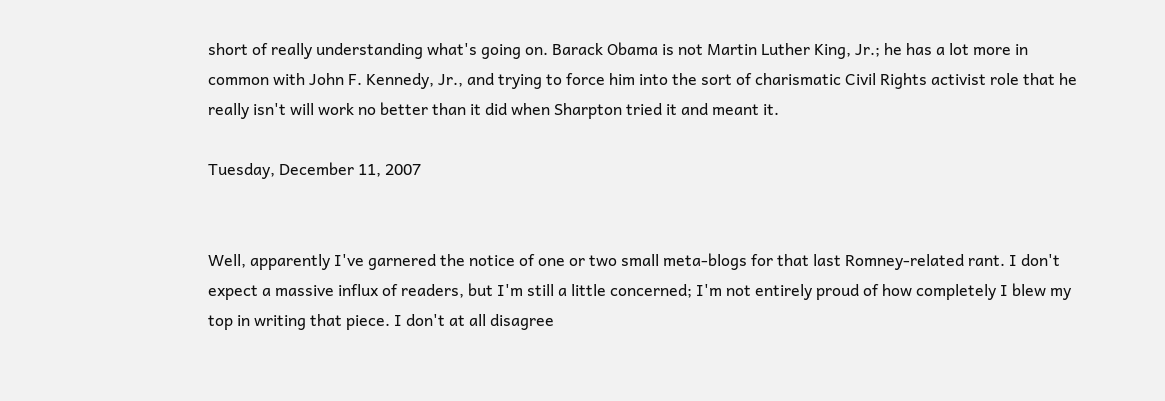short of really understanding what's going on. Barack Obama is not Martin Luther King, Jr.; he has a lot more in common with John F. Kennedy, Jr., and trying to force him into the sort of charismatic Civil Rights activist role that he really isn't will work no better than it did when Sharpton tried it and meant it.

Tuesday, December 11, 2007


Well, apparently I've garnered the notice of one or two small meta-blogs for that last Romney-related rant. I don't expect a massive influx of readers, but I'm still a little concerned; I'm not entirely proud of how completely I blew my top in writing that piece. I don't at all disagree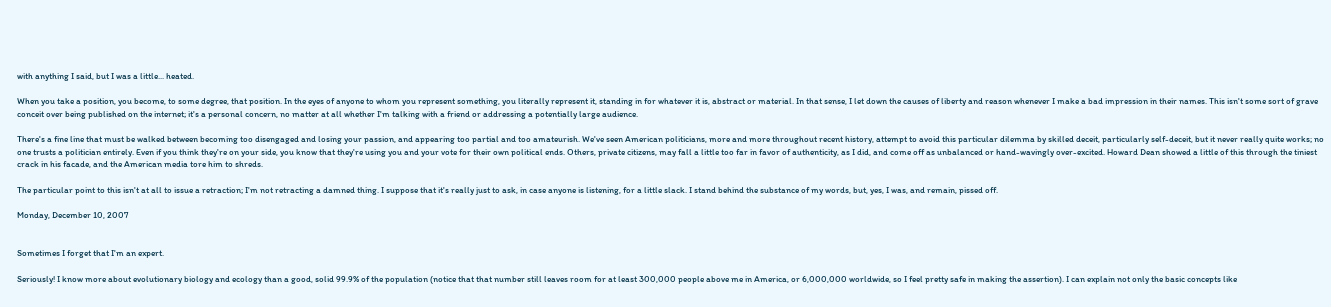with anything I said, but I was a little... heated.

When you take a position, you become, to some degree, that position. In the eyes of anyone to whom you represent something, you literally represent it, standing in for whatever it is, abstract or material. In that sense, I let down the causes of liberty and reason whenever I make a bad impression in their names. This isn't some sort of grave conceit over being published on the internet; it's a personal concern, no matter at all whether I'm talking with a friend or addressing a potentially large audience.

There's a fine line that must be walked between becoming too disengaged and losing your passion, and appearing too partial and too amateurish. We've seen American politicians, more and more throughout recent history, attempt to avoid this particular dilemma by skilled deceit, particularly self-deceit, but it never really quite works; no one trusts a politician entirely. Even if you think they're on your side, you know that they're using you and your vote for their own political ends. Others, private citizens, may fall a little too far in favor of authenticity, as I did, and come off as unbalanced or hand-wavingly over-excited. Howard Dean showed a little of this through the tiniest crack in his facade, and the American media tore him to shreds.

The particular point to this isn't at all to issue a retraction; I'm not retracting a damned thing. I suppose that it's really just to ask, in case anyone is listening, for a little slack. I stand behind the substance of my words, but, yes, I was, and remain, pissed off.

Monday, December 10, 2007


Sometimes I forget that I'm an expert.

Seriously! I know more about evolutionary biology and ecology than a good, solid 99.9% of the population (notice that that number still leaves room for at least 300,000 people above me in America, or 6,000,000 worldwide, so I feel pretty safe in making the assertion). I can explain not only the basic concepts like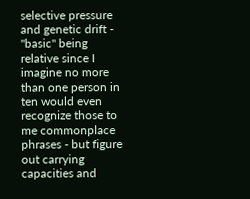selective pressure and genetic drift - "basic" being relative since I imagine no more than one person in ten would even recognize those to me commonplace phrases - but figure out carrying capacities and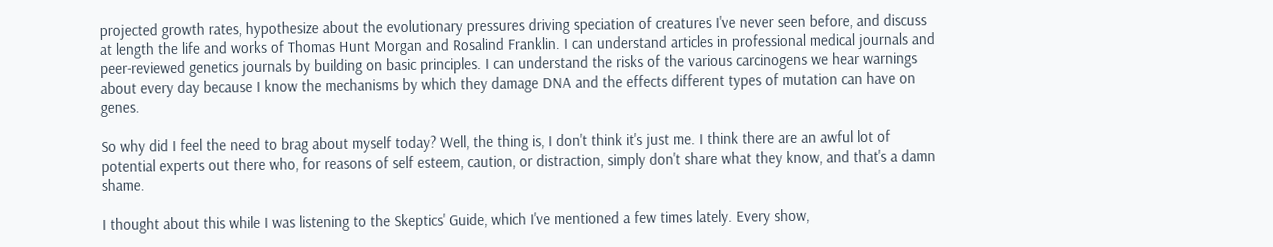projected growth rates, hypothesize about the evolutionary pressures driving speciation of creatures I've never seen before, and discuss at length the life and works of Thomas Hunt Morgan and Rosalind Franklin. I can understand articles in professional medical journals and peer-reviewed genetics journals by building on basic principles. I can understand the risks of the various carcinogens we hear warnings about every day because I know the mechanisms by which they damage DNA and the effects different types of mutation can have on genes.

So why did I feel the need to brag about myself today? Well, the thing is, I don't think it's just me. I think there are an awful lot of potential experts out there who, for reasons of self esteem, caution, or distraction, simply don't share what they know, and that's a damn shame.

I thought about this while I was listening to the Skeptics' Guide, which I've mentioned a few times lately. Every show,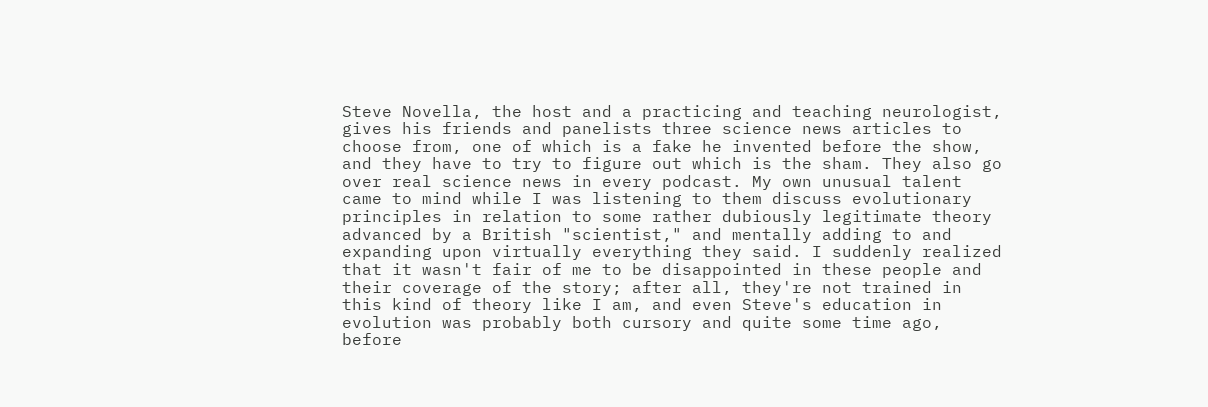Steve Novella, the host and a practicing and teaching neurologist, gives his friends and panelists three science news articles to choose from, one of which is a fake he invented before the show, and they have to try to figure out which is the sham. They also go over real science news in every podcast. My own unusual talent came to mind while I was listening to them discuss evolutionary principles in relation to some rather dubiously legitimate theory advanced by a British "scientist," and mentally adding to and expanding upon virtually everything they said. I suddenly realized that it wasn't fair of me to be disappointed in these people and their coverage of the story; after all, they're not trained in this kind of theory like I am, and even Steve's education in evolution was probably both cursory and quite some time ago, before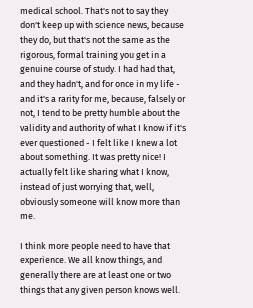medical school. That's not to say they don't keep up with science news, because they do, but that's not the same as the rigorous, formal training you get in a genuine course of study. I had had that, and they hadn't, and for once in my life - and it's a rarity for me, because, falsely or not, I tend to be pretty humble about the validity and authority of what I know if it's ever questioned - I felt like I knew a lot about something. It was pretty nice! I actually felt like sharing what I know, instead of just worrying that, well, obviously someone will know more than me.

I think more people need to have that experience. We all know things, and generally there are at least one or two things that any given person knows well.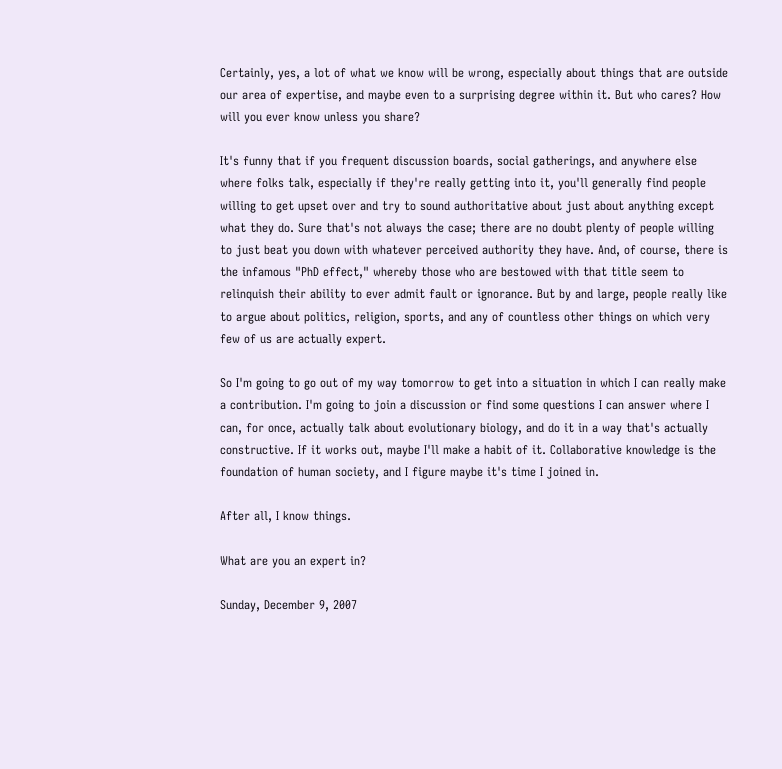Certainly, yes, a lot of what we know will be wrong, especially about things that are outside our area of expertise, and maybe even to a surprising degree within it. But who cares? How will you ever know unless you share?

It's funny that if you frequent discussion boards, social gatherings, and anywhere else where folks talk, especially if they're really getting into it, you'll generally find people willing to get upset over and try to sound authoritative about just about anything except what they do. Sure that's not always the case; there are no doubt plenty of people willing to just beat you down with whatever perceived authority they have. And, of course, there is the infamous "PhD effect," whereby those who are bestowed with that title seem to relinquish their ability to ever admit fault or ignorance. But by and large, people really like to argue about politics, religion, sports, and any of countless other things on which very few of us are actually expert.

So I'm going to go out of my way tomorrow to get into a situation in which I can really make a contribution. I'm going to join a discussion or find some questions I can answer where I can, for once, actually talk about evolutionary biology, and do it in a way that's actually constructive. If it works out, maybe I'll make a habit of it. Collaborative knowledge is the foundation of human society, and I figure maybe it's time I joined in.

After all, I know things.

What are you an expert in?

Sunday, December 9, 2007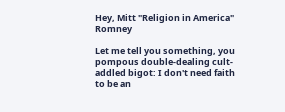Hey, Mitt "Religion in America" Romney

Let me tell you something, you pompous double-dealing cult-addled bigot: I don't need faith to be an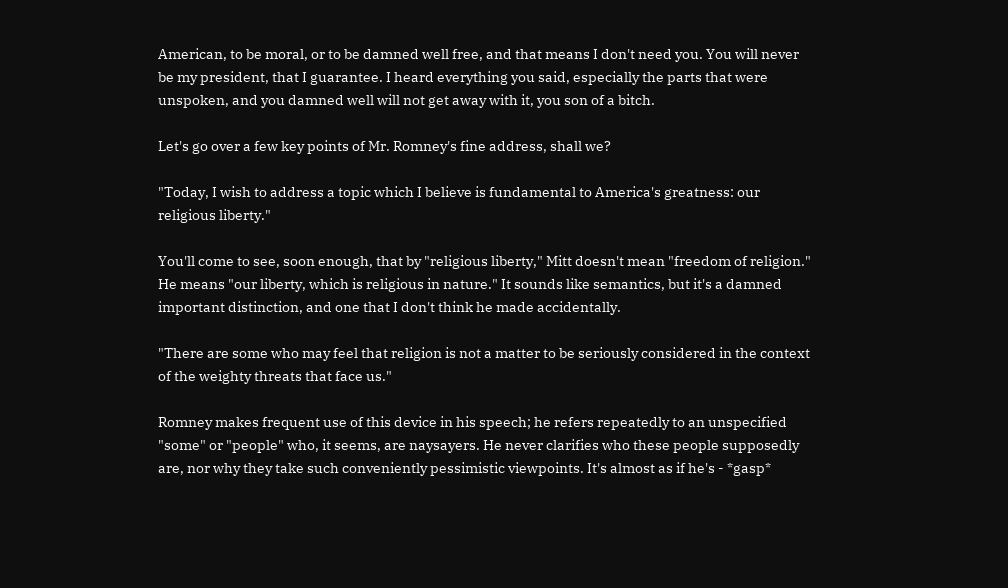American, to be moral, or to be damned well free, and that means I don't need you. You will never be my president, that I guarantee. I heard everything you said, especially the parts that were unspoken, and you damned well will not get away with it, you son of a bitch.

Let's go over a few key points of Mr. Romney's fine address, shall we?

"Today, I wish to address a topic which I believe is fundamental to America's greatness: our religious liberty."

You'll come to see, soon enough, that by "religious liberty," Mitt doesn't mean "freedom of religion." He means "our liberty, which is religious in nature." It sounds like semantics, but it's a damned important distinction, and one that I don't think he made accidentally.

"There are some who may feel that religion is not a matter to be seriously considered in the context of the weighty threats that face us."

Romney makes frequent use of this device in his speech; he refers repeatedly to an unspecified "some" or "people" who, it seems, are naysayers. He never clarifies who these people supposedly are, nor why they take such conveniently pessimistic viewpoints. It's almost as if he's - *gasp*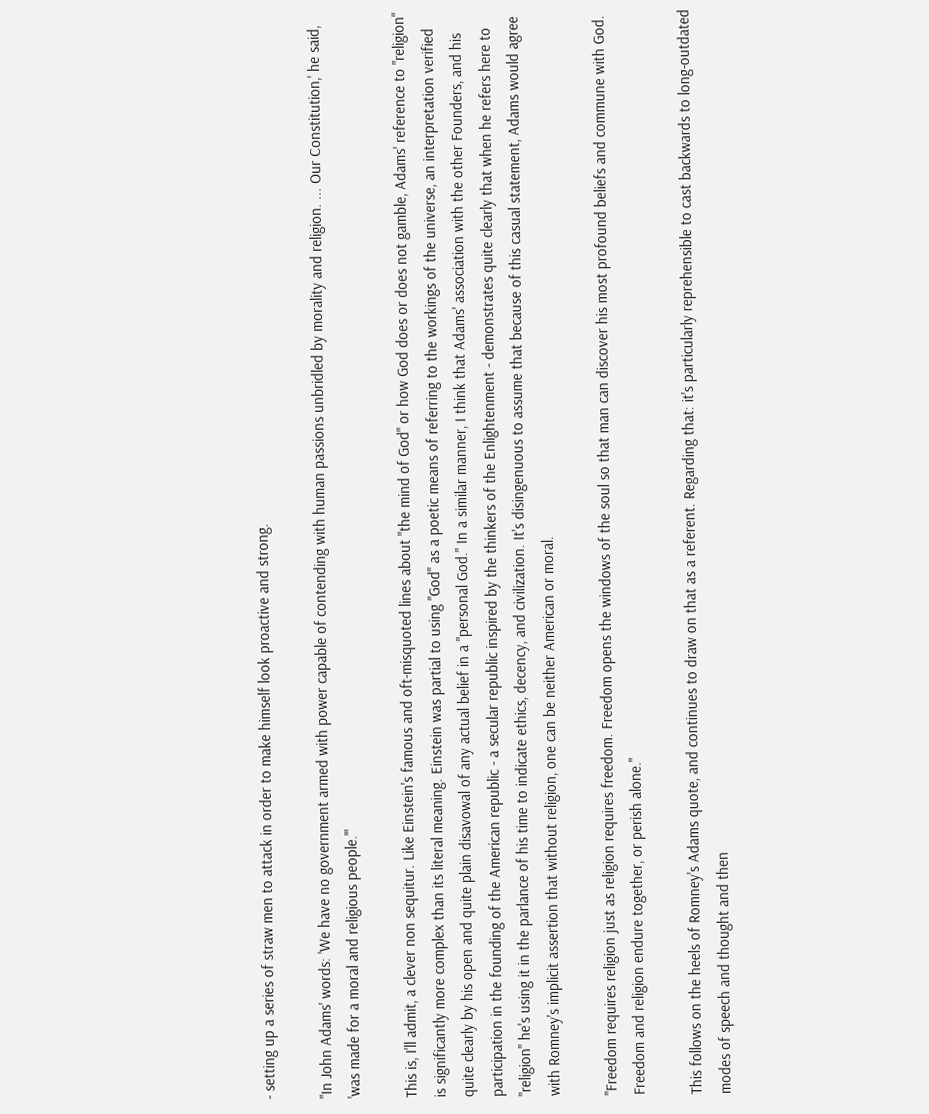- setting up a series of straw men to attack in order to make himself look proactive and strong.

"In John Adams' words: 'We have no government armed with power capable of contending with human passions unbridled by morality and religion. ... Our Constitution,' he said, 'was made for a moral and religious people.'"

This is, I'll admit, a clever non sequitur. Like Einstein's famous and oft-misquoted lines about "the mind of God" or how God does or does not gamble, Adams' reference to "religion" is significantly more complex than its literal meaning. Einstein was partial to using "God" as a poetic means of referring to the workings of the universe, an interpretation verified quite clearly by his open and quite plain disavowal of any actual belief in a "personal God." In a similar manner, I think that Adams' association with the other Founders, and his participation in the founding of the American republic - a secular republic inspired by the thinkers of the Enlightenment - demonstrates quite clearly that when he refers here to "religion" he's using it in the parlance of his time to indicate ethics, decency, and civilization. It's disingenuous to assume that because of this casual statement, Adams would agree with Romney's implicit assertion that without religion, one can be neither American or moral.

"Freedom requires religion just as religion requires freedom. Freedom opens the windows of the soul so that man can discover his most profound beliefs and commune with God. Freedom and religion endure together, or perish alone."

This follows on the heels of Romney's Adams quote, and continues to draw on that as a referent. Regarding that: it's particularly reprehensible to cast backwards to long-outdated modes of speech and thought and then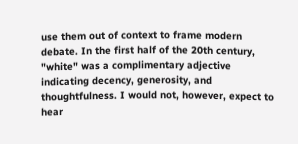use them out of context to frame modern debate. In the first half of the 20th century, "white" was a complimentary adjective indicating decency, generosity, and thoughtfulness. I would not, however, expect to hear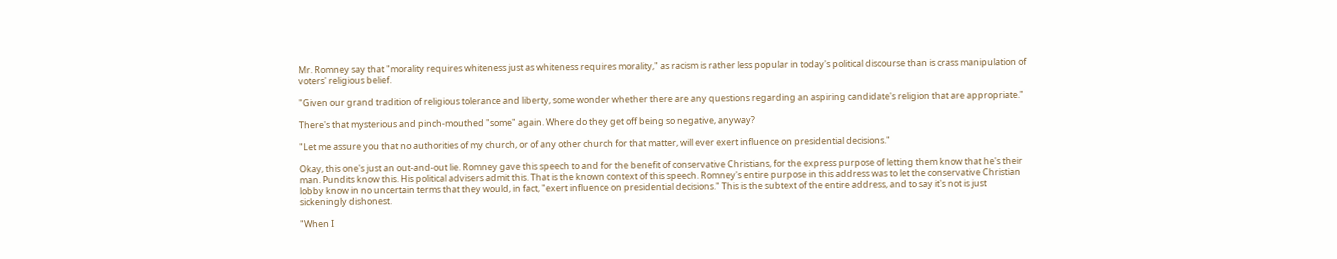Mr. Romney say that "morality requires whiteness just as whiteness requires morality," as racism is rather less popular in today's political discourse than is crass manipulation of voters' religious belief.

"Given our grand tradition of religious tolerance and liberty, some wonder whether there are any questions regarding an aspiring candidate's religion that are appropriate."

There's that mysterious and pinch-mouthed "some" again. Where do they get off being so negative, anyway?

"Let me assure you that no authorities of my church, or of any other church for that matter, will ever exert influence on presidential decisions."

Okay, this one's just an out-and-out lie. Romney gave this speech to and for the benefit of conservative Christians, for the express purpose of letting them know that he's their man. Pundits know this. His political advisers admit this. That is the known context of this speech. Romney's entire purpose in this address was to let the conservative Christian lobby know in no uncertain terms that they would, in fact, "exert influence on presidential decisions." This is the subtext of the entire address, and to say it's not is just sickeningly dishonest.

"When I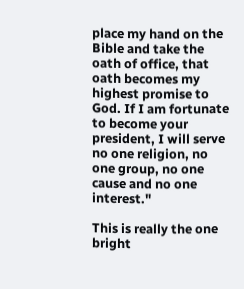place my hand on the Bible and take the oath of office, that oath becomes my highest promise to God. If I am fortunate to become your president, I will serve no one religion, no one group, no one cause and no one interest."

This is really the one bright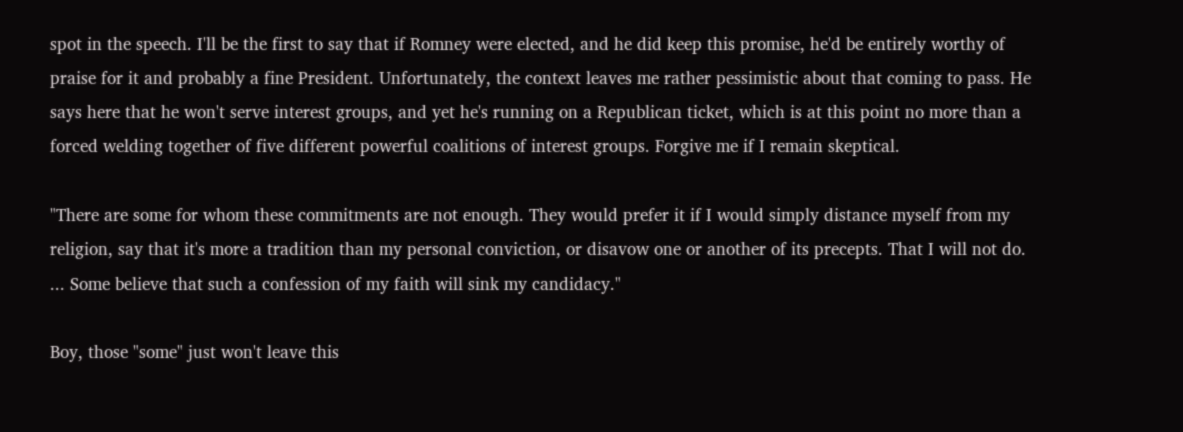spot in the speech. I'll be the first to say that if Romney were elected, and he did keep this promise, he'd be entirely worthy of praise for it and probably a fine President. Unfortunately, the context leaves me rather pessimistic about that coming to pass. He says here that he won't serve interest groups, and yet he's running on a Republican ticket, which is at this point no more than a forced welding together of five different powerful coalitions of interest groups. Forgive me if I remain skeptical.

"There are some for whom these commitments are not enough. They would prefer it if I would simply distance myself from my religion, say that it's more a tradition than my personal conviction, or disavow one or another of its precepts. That I will not do. ... Some believe that such a confession of my faith will sink my candidacy."

Boy, those "some" just won't leave this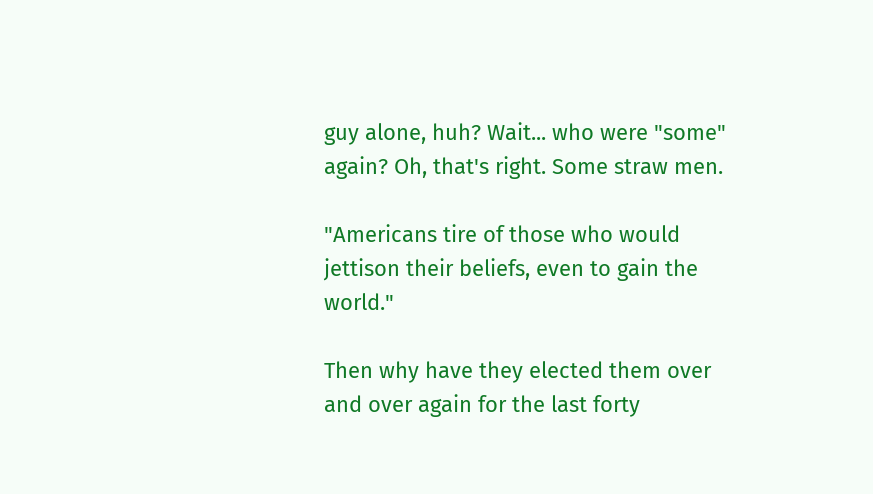guy alone, huh? Wait... who were "some" again? Oh, that's right. Some straw men.

"Americans tire of those who would jettison their beliefs, even to gain the world."

Then why have they elected them over and over again for the last forty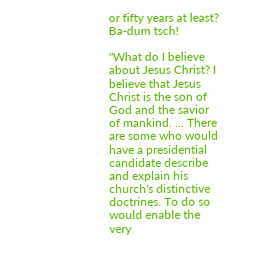or fifty years at least? Ba-dum tsch!

"What do I believe about Jesus Christ? I believe that Jesus Christ is the son of God and the savior of mankind. ... There are some who would have a presidential candidate describe and explain his church's distinctive doctrines. To do so would enable the very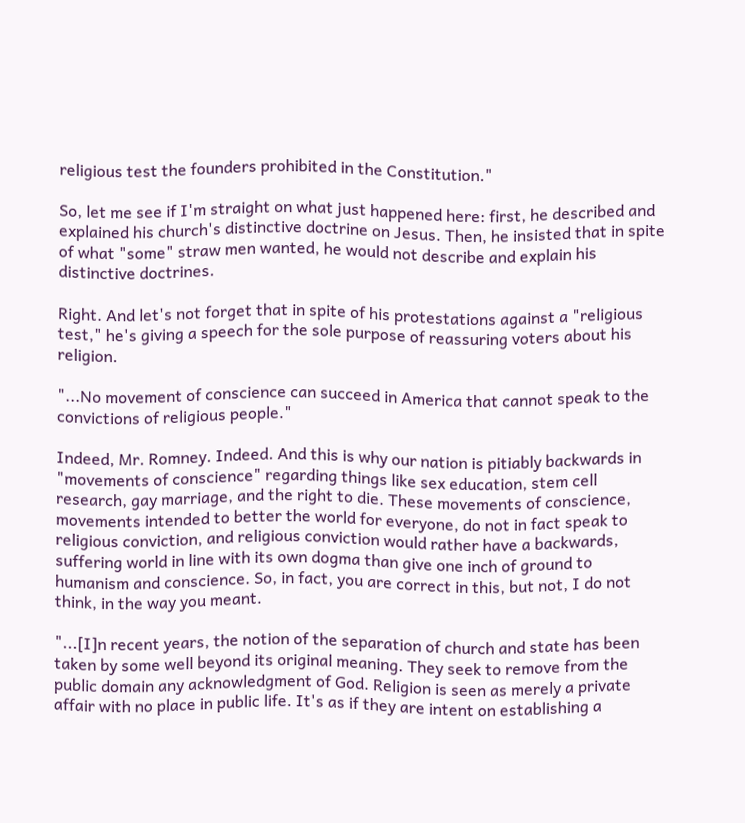religious test the founders prohibited in the Constitution."

So, let me see if I'm straight on what just happened here: first, he described and explained his church's distinctive doctrine on Jesus. Then, he insisted that in spite of what "some" straw men wanted, he would not describe and explain his distinctive doctrines.

Right. And let's not forget that in spite of his protestations against a "religious test," he's giving a speech for the sole purpose of reassuring voters about his religion.

"...No movement of conscience can succeed in America that cannot speak to the convictions of religious people."

Indeed, Mr. Romney. Indeed. And this is why our nation is pitiably backwards in "movements of conscience" regarding things like sex education, stem cell research, gay marriage, and the right to die. These movements of conscience, movements intended to better the world for everyone, do not in fact speak to religious conviction, and religious conviction would rather have a backwards, suffering world in line with its own dogma than give one inch of ground to humanism and conscience. So, in fact, you are correct in this, but not, I do not think, in the way you meant.

"...[I]n recent years, the notion of the separation of church and state has been taken by some well beyond its original meaning. They seek to remove from the public domain any acknowledgment of God. Religion is seen as merely a private affair with no place in public life. It's as if they are intent on establishing a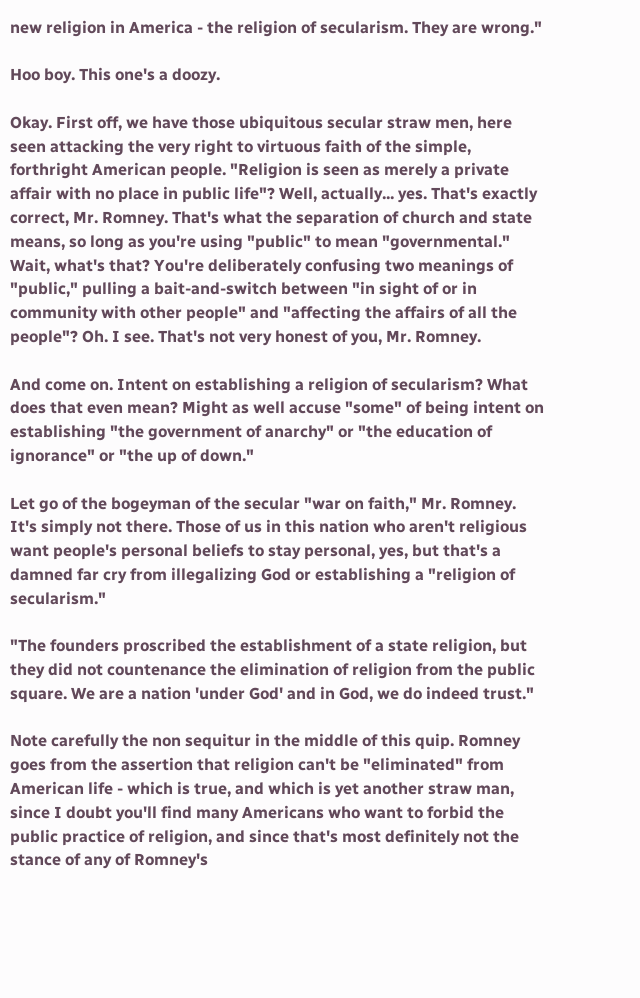new religion in America - the religion of secularism. They are wrong."

Hoo boy. This one's a doozy.

Okay. First off, we have those ubiquitous secular straw men, here seen attacking the very right to virtuous faith of the simple, forthright American people. "Religion is seen as merely a private affair with no place in public life"? Well, actually... yes. That's exactly correct, Mr. Romney. That's what the separation of church and state means, so long as you're using "public" to mean "governmental." Wait, what's that? You're deliberately confusing two meanings of "public," pulling a bait-and-switch between "in sight of or in community with other people" and "affecting the affairs of all the people"? Oh. I see. That's not very honest of you, Mr. Romney.

And come on. Intent on establishing a religion of secularism? What does that even mean? Might as well accuse "some" of being intent on establishing "the government of anarchy" or "the education of ignorance" or "the up of down."

Let go of the bogeyman of the secular "war on faith," Mr. Romney. It's simply not there. Those of us in this nation who aren't religious want people's personal beliefs to stay personal, yes, but that's a damned far cry from illegalizing God or establishing a "religion of secularism."

"The founders proscribed the establishment of a state religion, but they did not countenance the elimination of religion from the public square. We are a nation 'under God' and in God, we do indeed trust."

Note carefully the non sequitur in the middle of this quip. Romney goes from the assertion that religion can't be "eliminated" from American life - which is true, and which is yet another straw man, since I doubt you'll find many Americans who want to forbid the public practice of religion, and since that's most definitely not the stance of any of Romney's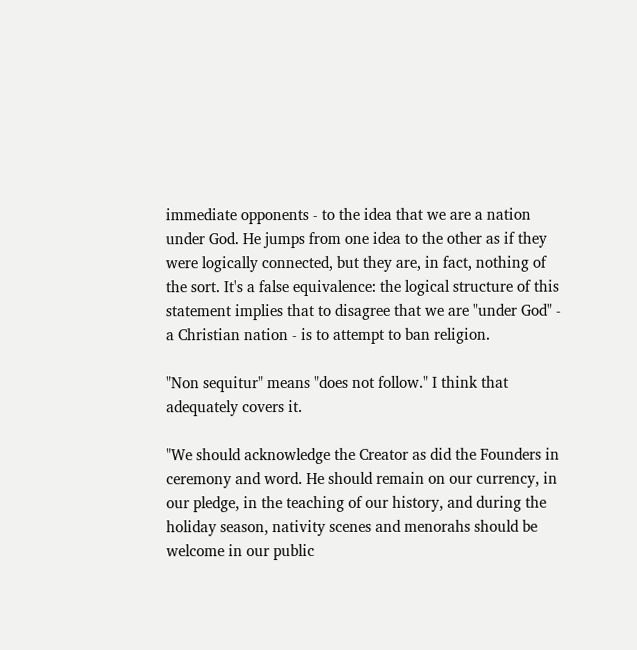immediate opponents - to the idea that we are a nation under God. He jumps from one idea to the other as if they were logically connected, but they are, in fact, nothing of the sort. It's a false equivalence: the logical structure of this statement implies that to disagree that we are "under God" - a Christian nation - is to attempt to ban religion.

"Non sequitur" means "does not follow." I think that adequately covers it.

"We should acknowledge the Creator as did the Founders in ceremony and word. He should remain on our currency, in our pledge, in the teaching of our history, and during the holiday season, nativity scenes and menorahs should be welcome in our public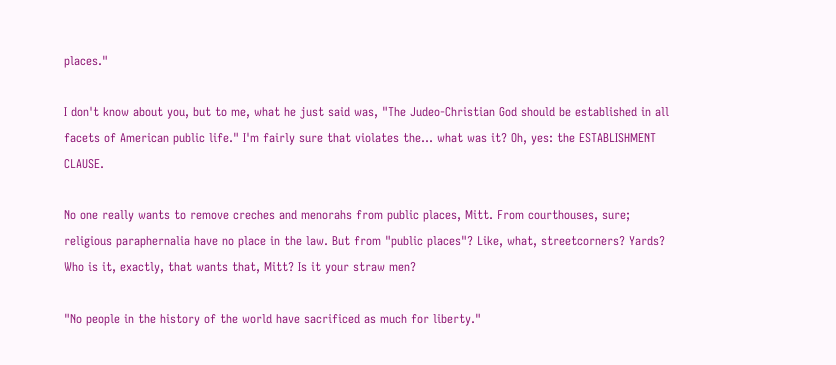places."

I don't know about you, but to me, what he just said was, "The Judeo-Christian God should be established in all facets of American public life." I'm fairly sure that violates the... what was it? Oh, yes: the ESTABLISHMENT CLAUSE.

No one really wants to remove creches and menorahs from public places, Mitt. From courthouses, sure; religious paraphernalia have no place in the law. But from "public places"? Like, what, streetcorners? Yards? Who is it, exactly, that wants that, Mitt? Is it your straw men?

"No people in the history of the world have sacrificed as much for liberty."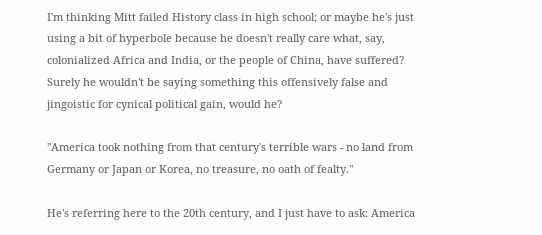I'm thinking Mitt failed History class in high school; or maybe he's just using a bit of hyperbole because he doesn't really care what, say, colonialized Africa and India, or the people of China, have suffered? Surely he wouldn't be saying something this offensively false and jingoistic for cynical political gain, would he?

"America took nothing from that century's terrible wars - no land from Germany or Japan or Korea, no treasure, no oath of fealty."

He's referring here to the 20th century, and I just have to ask: America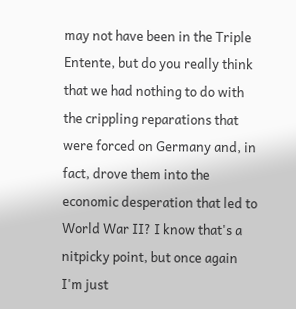may not have been in the Triple Entente, but do you really think that we had nothing to do with the crippling reparations that were forced on Germany and, in fact, drove them into the economic desperation that led to World War II? I know that's a nitpicky point, but once again I'm just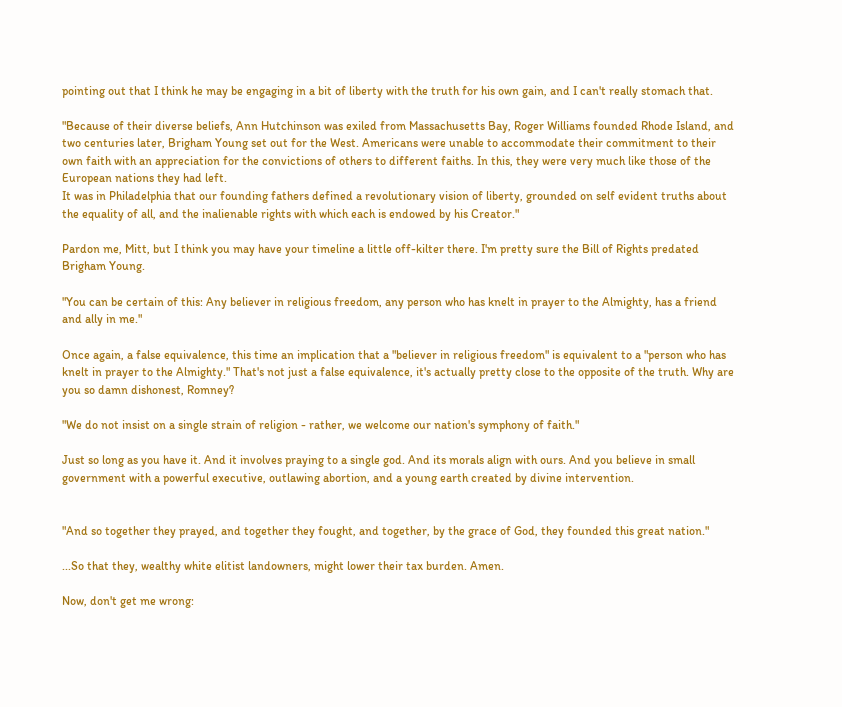pointing out that I think he may be engaging in a bit of liberty with the truth for his own gain, and I can't really stomach that.

"Because of their diverse beliefs, Ann Hutchinson was exiled from Massachusetts Bay, Roger Williams founded Rhode Island, and two centuries later, Brigham Young set out for the West. Americans were unable to accommodate their commitment to their own faith with an appreciation for the convictions of others to different faiths. In this, they were very much like those of the European nations they had left.
It was in Philadelphia that our founding fathers defined a revolutionary vision of liberty, grounded on self evident truths about the equality of all, and the inalienable rights with which each is endowed by his Creator."

Pardon me, Mitt, but I think you may have your timeline a little off-kilter there. I'm pretty sure the Bill of Rights predated Brigham Young.

"You can be certain of this: Any believer in religious freedom, any person who has knelt in prayer to the Almighty, has a friend and ally in me."

Once again, a false equivalence, this time an implication that a "believer in religious freedom" is equivalent to a "person who has knelt in prayer to the Almighty." That's not just a false equivalence, it's actually pretty close to the opposite of the truth. Why are you so damn dishonest, Romney?

"We do not insist on a single strain of religion - rather, we welcome our nation's symphony of faith."

Just so long as you have it. And it involves praying to a single god. And its morals align with ours. And you believe in small government with a powerful executive, outlawing abortion, and a young earth created by divine intervention.


"And so together they prayed, and together they fought, and together, by the grace of God, they founded this great nation."

...So that they, wealthy white elitist landowners, might lower their tax burden. Amen.

Now, don't get me wrong: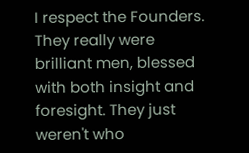I respect the Founders. They really were brilliant men, blessed with both insight and foresight. They just weren't who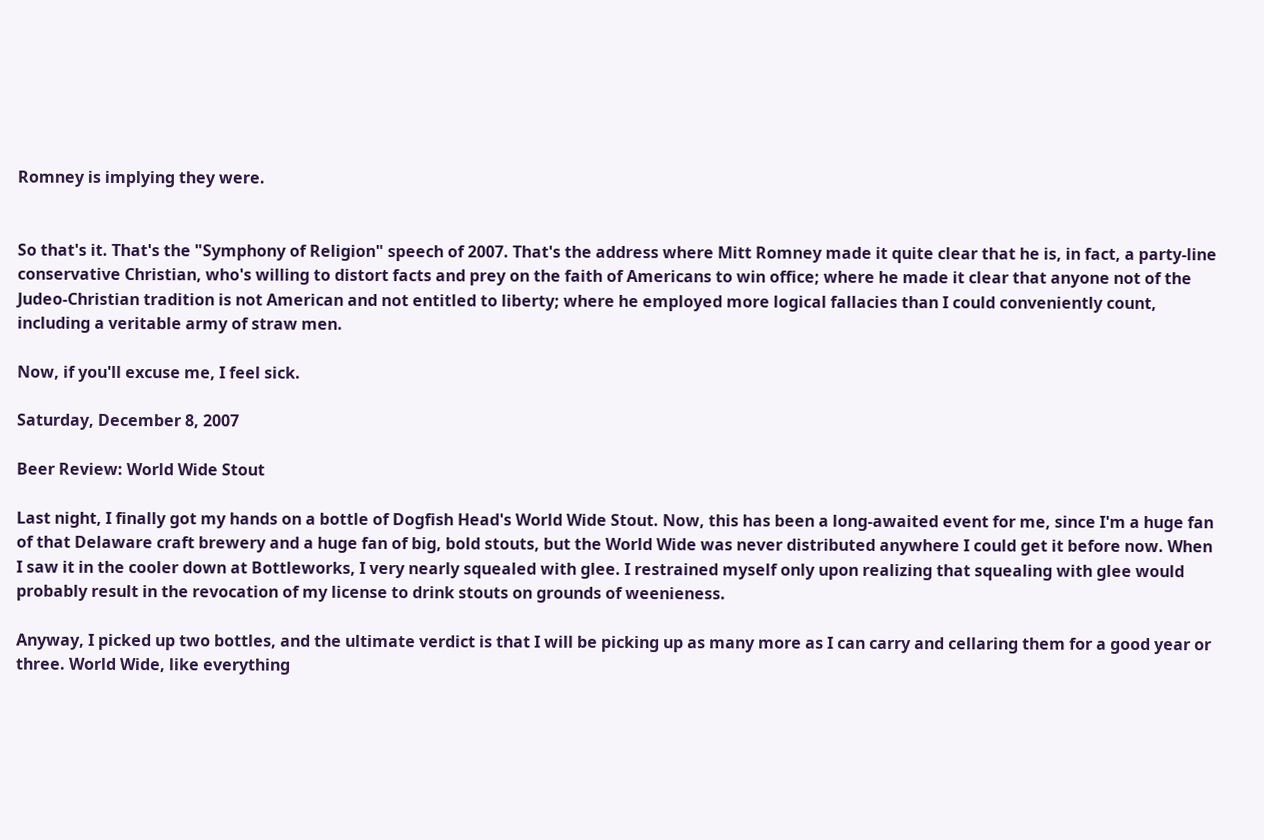Romney is implying they were.


So that's it. That's the "Symphony of Religion" speech of 2007. That's the address where Mitt Romney made it quite clear that he is, in fact, a party-line conservative Christian, who's willing to distort facts and prey on the faith of Americans to win office; where he made it clear that anyone not of the Judeo-Christian tradition is not American and not entitled to liberty; where he employed more logical fallacies than I could conveniently count, including a veritable army of straw men.

Now, if you'll excuse me, I feel sick.

Saturday, December 8, 2007

Beer Review: World Wide Stout

Last night, I finally got my hands on a bottle of Dogfish Head's World Wide Stout. Now, this has been a long-awaited event for me, since I'm a huge fan of that Delaware craft brewery and a huge fan of big, bold stouts, but the World Wide was never distributed anywhere I could get it before now. When I saw it in the cooler down at Bottleworks, I very nearly squealed with glee. I restrained myself only upon realizing that squealing with glee would probably result in the revocation of my license to drink stouts on grounds of weenieness.

Anyway, I picked up two bottles, and the ultimate verdict is that I will be picking up as many more as I can carry and cellaring them for a good year or three. World Wide, like everything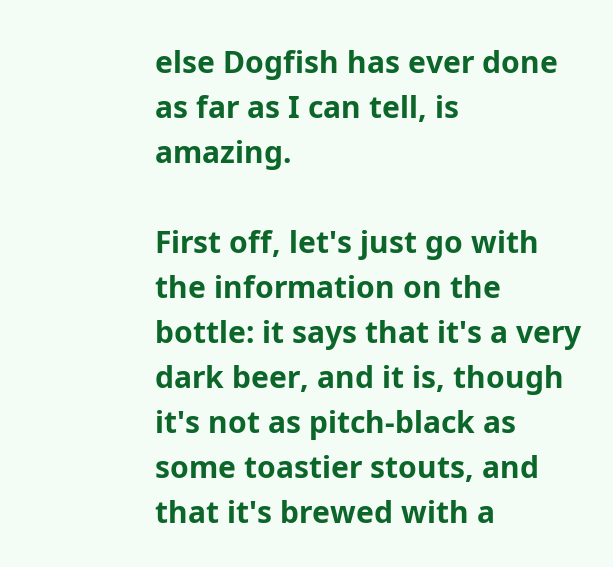else Dogfish has ever done as far as I can tell, is amazing.

First off, let's just go with the information on the bottle: it says that it's a very dark beer, and it is, though it's not as pitch-black as some toastier stouts, and that it's brewed with a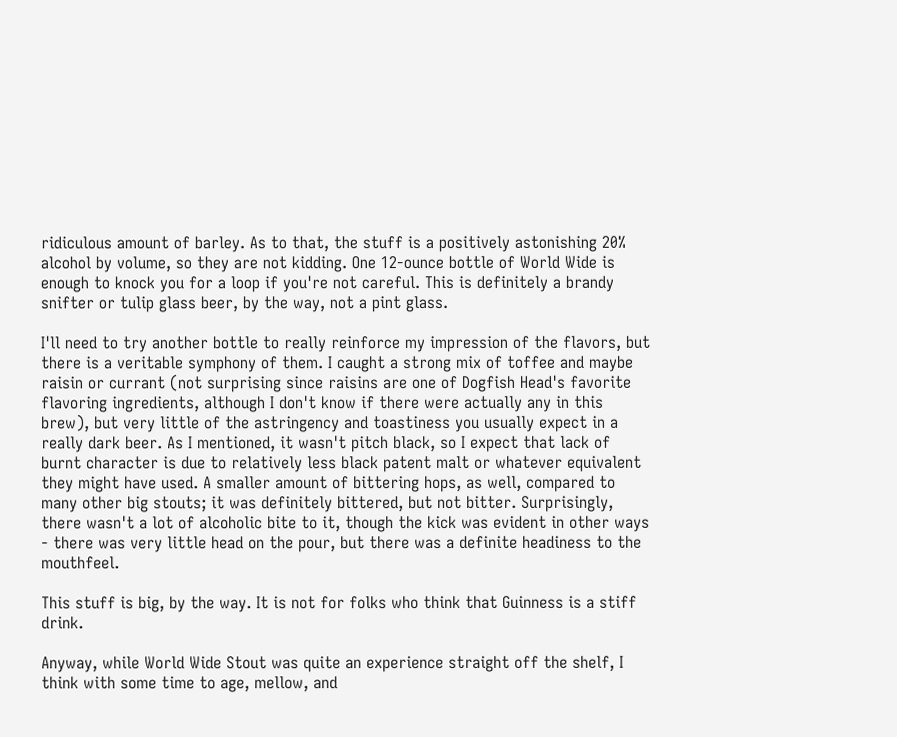ridiculous amount of barley. As to that, the stuff is a positively astonishing 20% alcohol by volume, so they are not kidding. One 12-ounce bottle of World Wide is enough to knock you for a loop if you're not careful. This is definitely a brandy snifter or tulip glass beer, by the way, not a pint glass.

I'll need to try another bottle to really reinforce my impression of the flavors, but there is a veritable symphony of them. I caught a strong mix of toffee and maybe raisin or currant (not surprising since raisins are one of Dogfish Head's favorite flavoring ingredients, although I don't know if there were actually any in this brew), but very little of the astringency and toastiness you usually expect in a really dark beer. As I mentioned, it wasn't pitch black, so I expect that lack of burnt character is due to relatively less black patent malt or whatever equivalent they might have used. A smaller amount of bittering hops, as well, compared to many other big stouts; it was definitely bittered, but not bitter. Surprisingly, there wasn't a lot of alcoholic bite to it, though the kick was evident in other ways - there was very little head on the pour, but there was a definite headiness to the mouthfeel.

This stuff is big, by the way. It is not for folks who think that Guinness is a stiff drink.

Anyway, while World Wide Stout was quite an experience straight off the shelf, I think with some time to age, mellow, and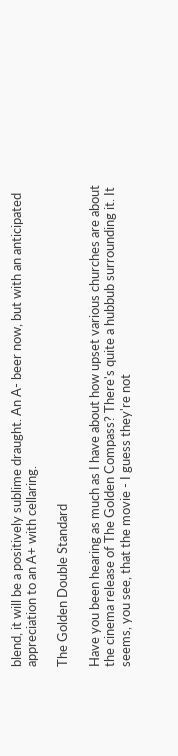blend, it will be a positively sublime draught. An A- beer now, but with an anticipated appreciation to an A+ with cellaring.

The Golden Double Standard

Have you been hearing as much as I have about how upset various churches are about the cinema release of The Golden Compass? There's quite a hubbub surrounding it. It seems, you see, that the movie - I guess they're not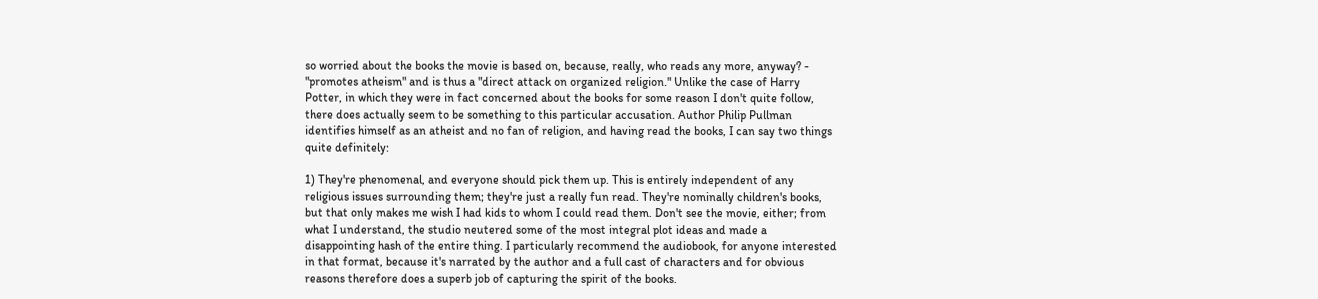so worried about the books the movie is based on, because, really, who reads any more, anyway? - "promotes atheism" and is thus a "direct attack on organized religion." Unlike the case of Harry Potter, in which they were in fact concerned about the books for some reason I don't quite follow, there does actually seem to be something to this particular accusation. Author Philip Pullman identifies himself as an atheist and no fan of religion, and having read the books, I can say two things quite definitely:

1) They're phenomenal, and everyone should pick them up. This is entirely independent of any religious issues surrounding them; they're just a really fun read. They're nominally children's books, but that only makes me wish I had kids to whom I could read them. Don't see the movie, either; from what I understand, the studio neutered some of the most integral plot ideas and made a disappointing hash of the entire thing. I particularly recommend the audiobook, for anyone interested in that format, because it's narrated by the author and a full cast of characters and for obvious reasons therefore does a superb job of capturing the spirit of the books.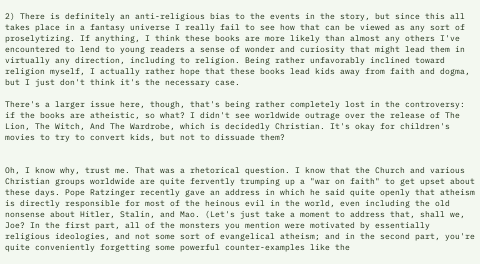2) There is definitely an anti-religious bias to the events in the story, but since this all takes place in a fantasy universe I really fail to see how that can be viewed as any sort of proselytizing. If anything, I think these books are more likely than almost any others I've encountered to lend to young readers a sense of wonder and curiosity that might lead them in virtually any direction, including to religion. Being rather unfavorably inclined toward religion myself, I actually rather hope that these books lead kids away from faith and dogma, but I just don't think it's the necessary case.

There's a larger issue here, though, that's being rather completely lost in the controversy: if the books are atheistic, so what? I didn't see worldwide outrage over the release of The Lion, The Witch, And The Wardrobe, which is decidedly Christian. It's okay for children's movies to try to convert kids, but not to dissuade them?


Oh, I know why, trust me. That was a rhetorical question. I know that the Church and various Christian groups worldwide are quite fervently trumping up a "war on faith" to get upset about these days. Pope Ratzinger recently gave an address in which he said quite openly that atheism is directly responsible for most of the heinous evil in the world, even including the old nonsense about Hitler, Stalin, and Mao. (Let's just take a moment to address that, shall we, Joe? In the first part, all of the monsters you mention were motivated by essentially religious ideologies, and not some sort of evangelical atheism; and in the second part, you're quite conveniently forgetting some powerful counter-examples like the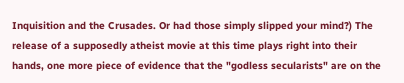Inquisition and the Crusades. Or had those simply slipped your mind?) The release of a supposedly atheist movie at this time plays right into their hands, one more piece of evidence that the "godless secularists" are on the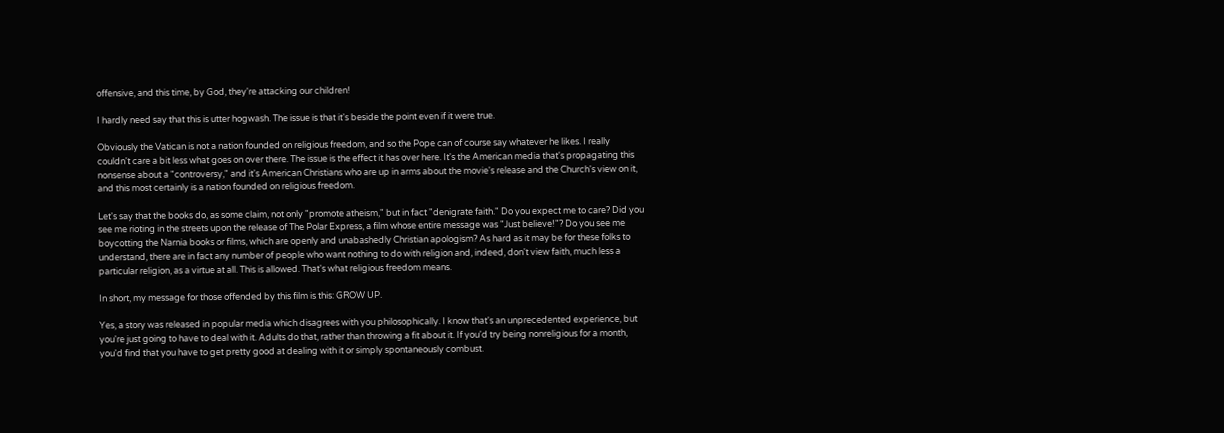offensive, and this time, by God, they're attacking our children!

I hardly need say that this is utter hogwash. The issue is that it's beside the point even if it were true.

Obviously the Vatican is not a nation founded on religious freedom, and so the Pope can of course say whatever he likes. I really couldn't care a bit less what goes on over there. The issue is the effect it has over here. It's the American media that's propagating this nonsense about a "controversy," and it's American Christians who are up in arms about the movie's release and the Church's view on it, and this most certainly is a nation founded on religious freedom.

Let's say that the books do, as some claim, not only "promote atheism," but in fact "denigrate faith." Do you expect me to care? Did you see me rioting in the streets upon the release of The Polar Express, a film whose entire message was "Just believe!"? Do you see me boycotting the Narnia books or films, which are openly and unabashedly Christian apologism? As hard as it may be for these folks to understand, there are in fact any number of people who want nothing to do with religion and, indeed, don't view faith, much less a particular religion, as a virtue at all. This is allowed. That's what religious freedom means.

In short, my message for those offended by this film is this: GROW UP.

Yes, a story was released in popular media which disagrees with you philosophically. I know that's an unprecedented experience, but you're just going to have to deal with it. Adults do that, rather than throwing a fit about it. If you'd try being nonreligious for a month, you'd find that you have to get pretty good at dealing with it or simply spontaneously combust.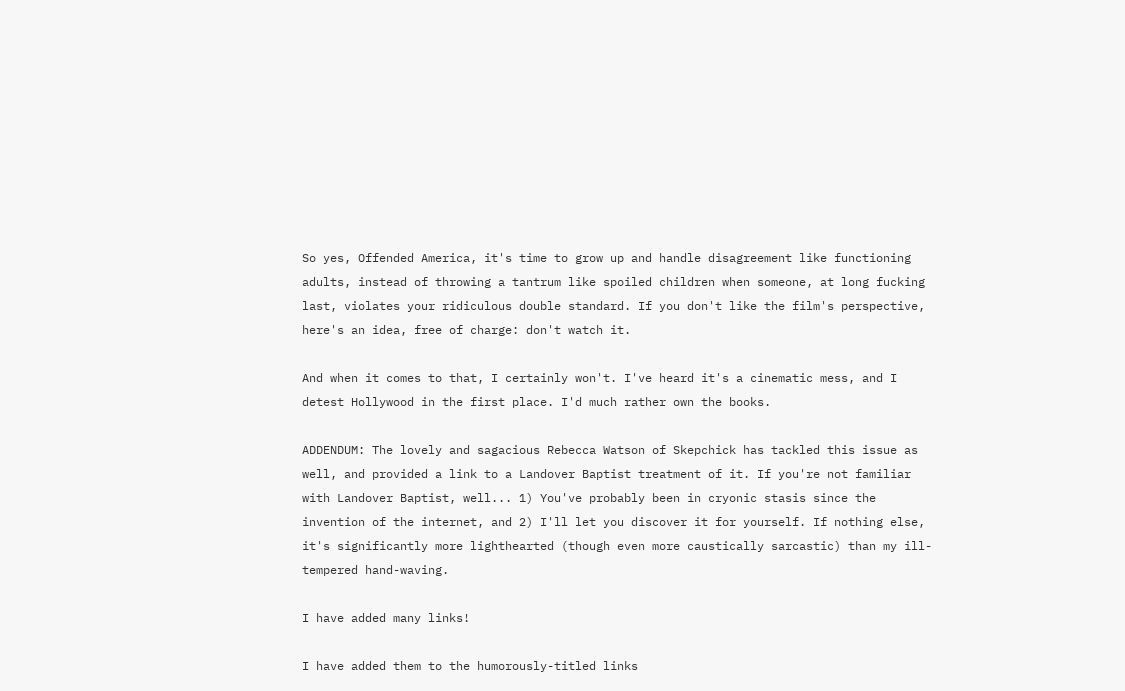So yes, Offended America, it's time to grow up and handle disagreement like functioning adults, instead of throwing a tantrum like spoiled children when someone, at long fucking last, violates your ridiculous double standard. If you don't like the film's perspective, here's an idea, free of charge: don't watch it.

And when it comes to that, I certainly won't. I've heard it's a cinematic mess, and I detest Hollywood in the first place. I'd much rather own the books.

ADDENDUM: The lovely and sagacious Rebecca Watson of Skepchick has tackled this issue as well, and provided a link to a Landover Baptist treatment of it. If you're not familiar with Landover Baptist, well... 1) You've probably been in cryonic stasis since the invention of the internet, and 2) I'll let you discover it for yourself. If nothing else, it's significantly more lighthearted (though even more caustically sarcastic) than my ill-tempered hand-waving.

I have added many links!

I have added them to the humorously-titled links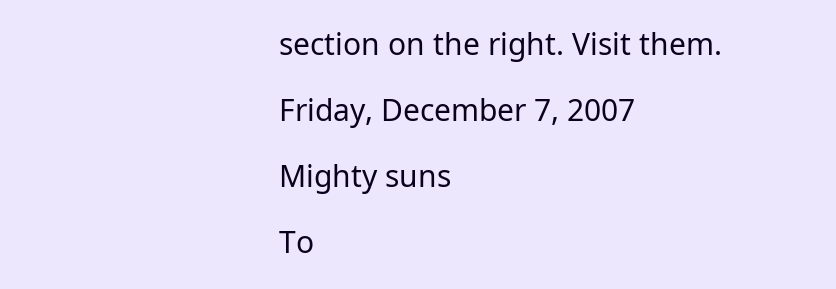section on the right. Visit them.

Friday, December 7, 2007

Mighty suns

To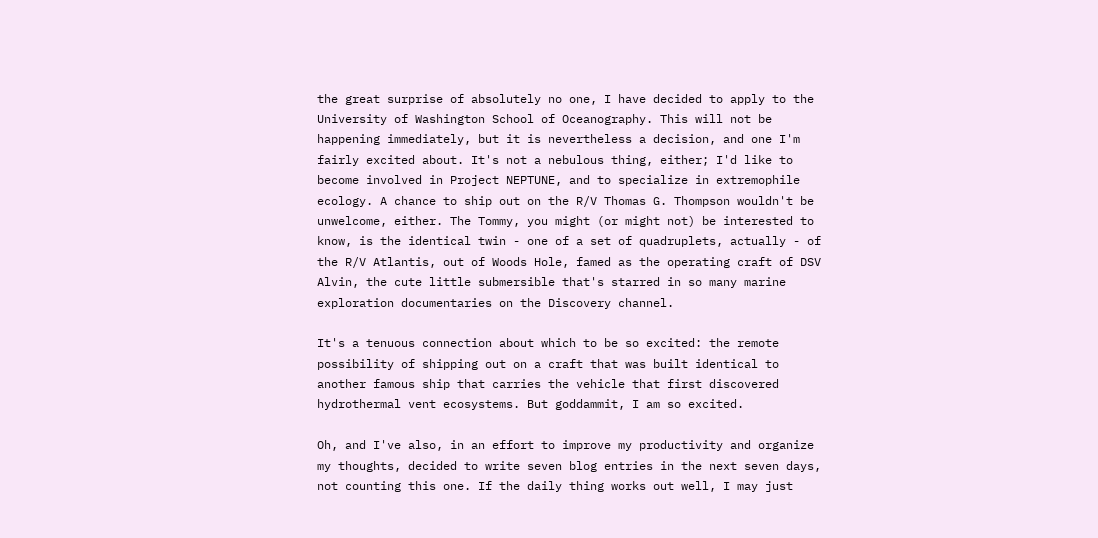the great surprise of absolutely no one, I have decided to apply to the University of Washington School of Oceanography. This will not be happening immediately, but it is nevertheless a decision, and one I'm fairly excited about. It's not a nebulous thing, either; I'd like to become involved in Project NEPTUNE, and to specialize in extremophile ecology. A chance to ship out on the R/V Thomas G. Thompson wouldn't be unwelcome, either. The Tommy, you might (or might not) be interested to know, is the identical twin - one of a set of quadruplets, actually - of the R/V Atlantis, out of Woods Hole, famed as the operating craft of DSV Alvin, the cute little submersible that's starred in so many marine exploration documentaries on the Discovery channel.

It's a tenuous connection about which to be so excited: the remote possibility of shipping out on a craft that was built identical to another famous ship that carries the vehicle that first discovered hydrothermal vent ecosystems. But goddammit, I am so excited.

Oh, and I've also, in an effort to improve my productivity and organize my thoughts, decided to write seven blog entries in the next seven days, not counting this one. If the daily thing works out well, I may just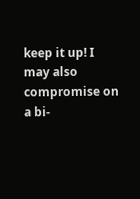keep it up! I may also compromise on a bi-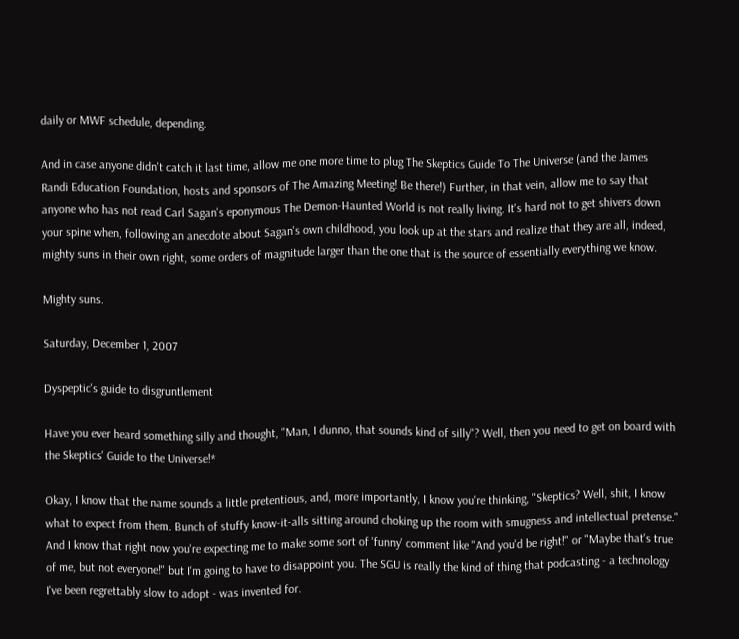daily or MWF schedule, depending.

And in case anyone didn't catch it last time, allow me one more time to plug The Skeptics Guide To The Universe (and the James Randi Education Foundation, hosts and sponsors of The Amazing Meeting! Be there!) Further, in that vein, allow me to say that anyone who has not read Carl Sagan's eponymous The Demon-Haunted World is not really living. It's hard not to get shivers down your spine when, following an anecdote about Sagan's own childhood, you look up at the stars and realize that they are all, indeed, mighty suns in their own right, some orders of magnitude larger than the one that is the source of essentially everything we know.

Mighty suns.

Saturday, December 1, 2007

Dyspeptic's guide to disgruntlement

Have you ever heard something silly and thought, "Man, I dunno, that sounds kind of silly"? Well, then you need to get on board with the Skeptics' Guide to the Universe!*

Okay, I know that the name sounds a little pretentious, and, more importantly, I know you're thinking, "Skeptics? Well, shit, I know what to expect from them. Bunch of stuffy know-it-alls sitting around choking up the room with smugness and intellectual pretense." And I know that right now you're expecting me to make some sort of 'funny' comment like "And you'd be right!" or "Maybe that's true of me, but not everyone!" but I'm going to have to disappoint you. The SGU is really the kind of thing that podcasting - a technology I've been regrettably slow to adopt - was invented for.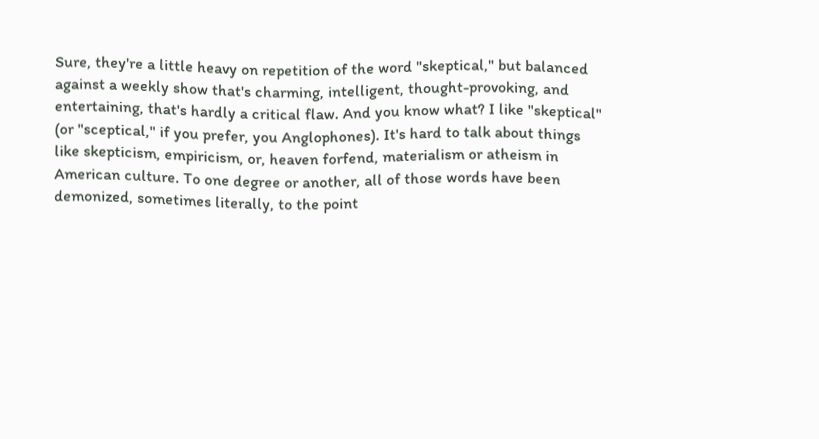Sure, they're a little heavy on repetition of the word "skeptical," but balanced against a weekly show that's charming, intelligent, thought-provoking, and entertaining, that's hardly a critical flaw. And you know what? I like "skeptical" (or "sceptical," if you prefer, you Anglophones). It's hard to talk about things like skepticism, empiricism, or, heaven forfend, materialism or atheism in American culture. To one degree or another, all of those words have been demonized, sometimes literally, to the point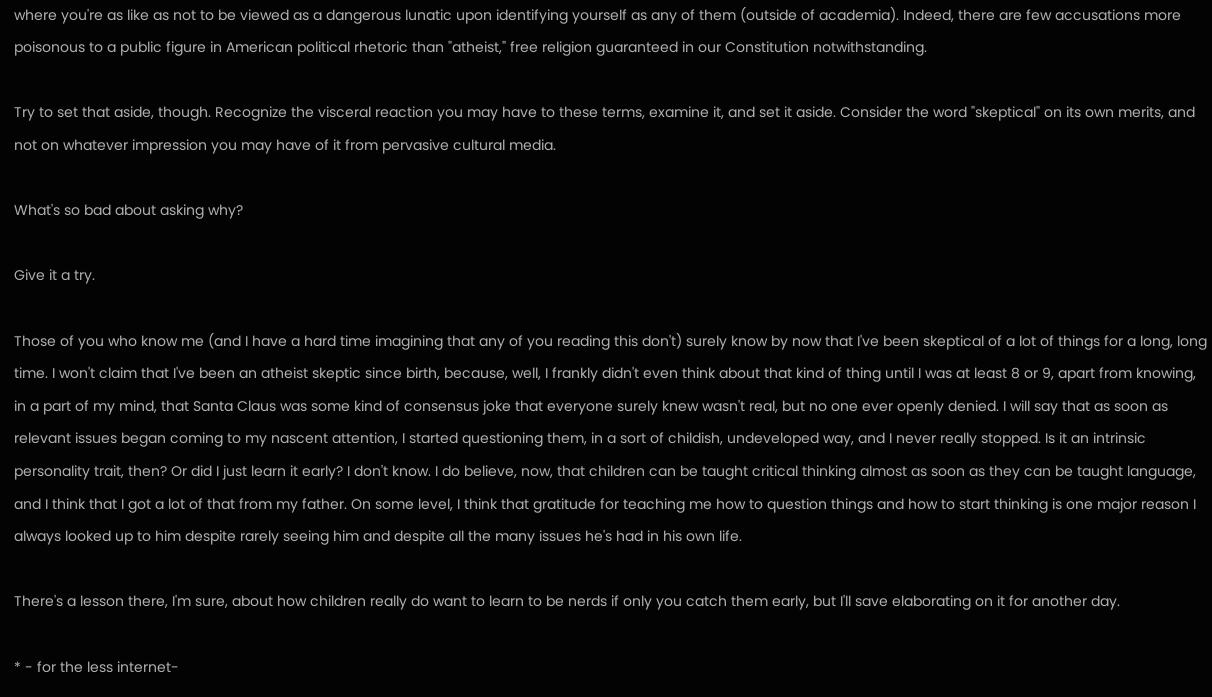where you're as like as not to be viewed as a dangerous lunatic upon identifying yourself as any of them (outside of academia). Indeed, there are few accusations more poisonous to a public figure in American political rhetoric than "atheist," free religion guaranteed in our Constitution notwithstanding.

Try to set that aside, though. Recognize the visceral reaction you may have to these terms, examine it, and set it aside. Consider the word "skeptical" on its own merits, and not on whatever impression you may have of it from pervasive cultural media.

What's so bad about asking why?

Give it a try.

Those of you who know me (and I have a hard time imagining that any of you reading this don't) surely know by now that I've been skeptical of a lot of things for a long, long time. I won't claim that I've been an atheist skeptic since birth, because, well, I frankly didn't even think about that kind of thing until I was at least 8 or 9, apart from knowing, in a part of my mind, that Santa Claus was some kind of consensus joke that everyone surely knew wasn't real, but no one ever openly denied. I will say that as soon as relevant issues began coming to my nascent attention, I started questioning them, in a sort of childish, undeveloped way, and I never really stopped. Is it an intrinsic personality trait, then? Or did I just learn it early? I don't know. I do believe, now, that children can be taught critical thinking almost as soon as they can be taught language, and I think that I got a lot of that from my father. On some level, I think that gratitude for teaching me how to question things and how to start thinking is one major reason I always looked up to him despite rarely seeing him and despite all the many issues he's had in his own life.

There's a lesson there, I'm sure, about how children really do want to learn to be nerds if only you catch them early, but I'll save elaborating on it for another day.

* - for the less internet-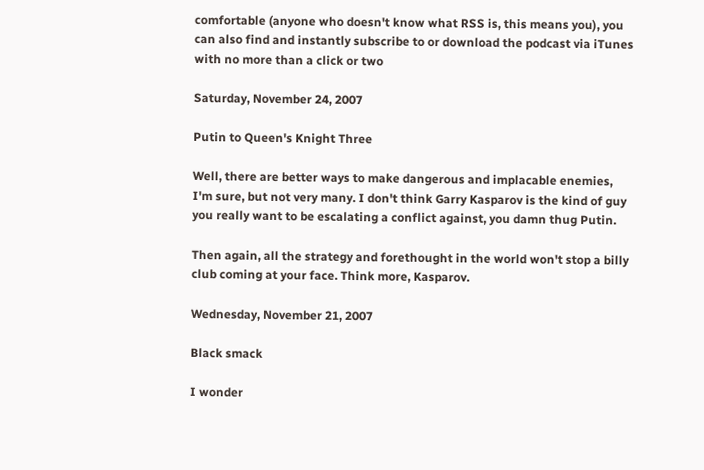comfortable (anyone who doesn't know what RSS is, this means you), you can also find and instantly subscribe to or download the podcast via iTunes with no more than a click or two

Saturday, November 24, 2007

Putin to Queen's Knight Three

Well, there are better ways to make dangerous and implacable enemies, I'm sure, but not very many. I don't think Garry Kasparov is the kind of guy you really want to be escalating a conflict against, you damn thug Putin.

Then again, all the strategy and forethought in the world won't stop a billy club coming at your face. Think more, Kasparov.

Wednesday, November 21, 2007

Black smack

I wonder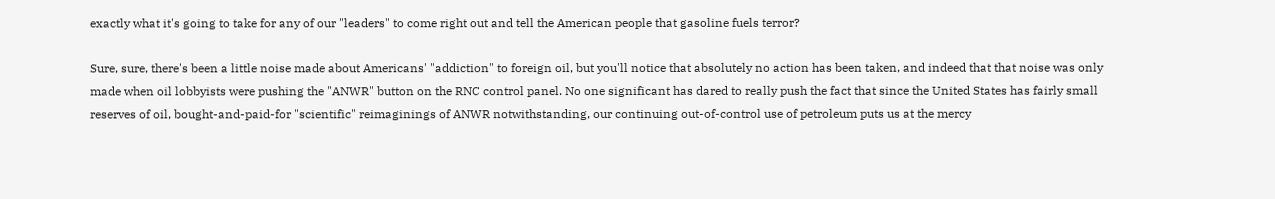exactly what it's going to take for any of our "leaders" to come right out and tell the American people that gasoline fuels terror?

Sure, sure, there's been a little noise made about Americans' "addiction" to foreign oil, but you'll notice that absolutely no action has been taken, and indeed that that noise was only made when oil lobbyists were pushing the "ANWR" button on the RNC control panel. No one significant has dared to really push the fact that since the United States has fairly small reserves of oil, bought-and-paid-for "scientific" reimaginings of ANWR notwithstanding, our continuing out-of-control use of petroleum puts us at the mercy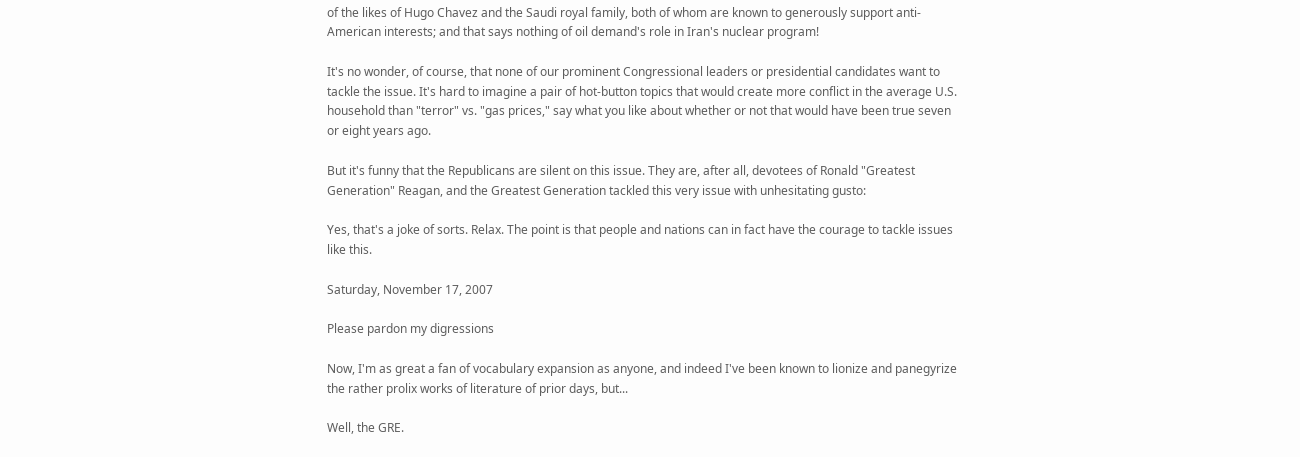of the likes of Hugo Chavez and the Saudi royal family, both of whom are known to generously support anti-American interests; and that says nothing of oil demand's role in Iran's nuclear program!

It's no wonder, of course, that none of our prominent Congressional leaders or presidential candidates want to tackle the issue. It's hard to imagine a pair of hot-button topics that would create more conflict in the average U.S. household than "terror" vs. "gas prices," say what you like about whether or not that would have been true seven or eight years ago.

But it's funny that the Republicans are silent on this issue. They are, after all, devotees of Ronald "Greatest Generation" Reagan, and the Greatest Generation tackled this very issue with unhesitating gusto:

Yes, that's a joke of sorts. Relax. The point is that people and nations can in fact have the courage to tackle issues like this.

Saturday, November 17, 2007

Please pardon my digressions

Now, I'm as great a fan of vocabulary expansion as anyone, and indeed I've been known to lionize and panegyrize the rather prolix works of literature of prior days, but...

Well, the GRE.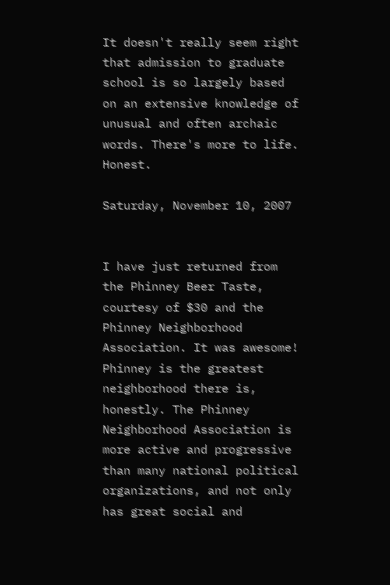It doesn't really seem right that admission to graduate school is so largely based on an extensive knowledge of unusual and often archaic words. There's more to life. Honest.

Saturday, November 10, 2007


I have just returned from the Phinney Beer Taste, courtesy of $30 and the Phinney Neighborhood Association. It was awesome! Phinney is the greatest neighborhood there is, honestly. The Phinney Neighborhood Association is more active and progressive than many national political organizations, and not only has great social and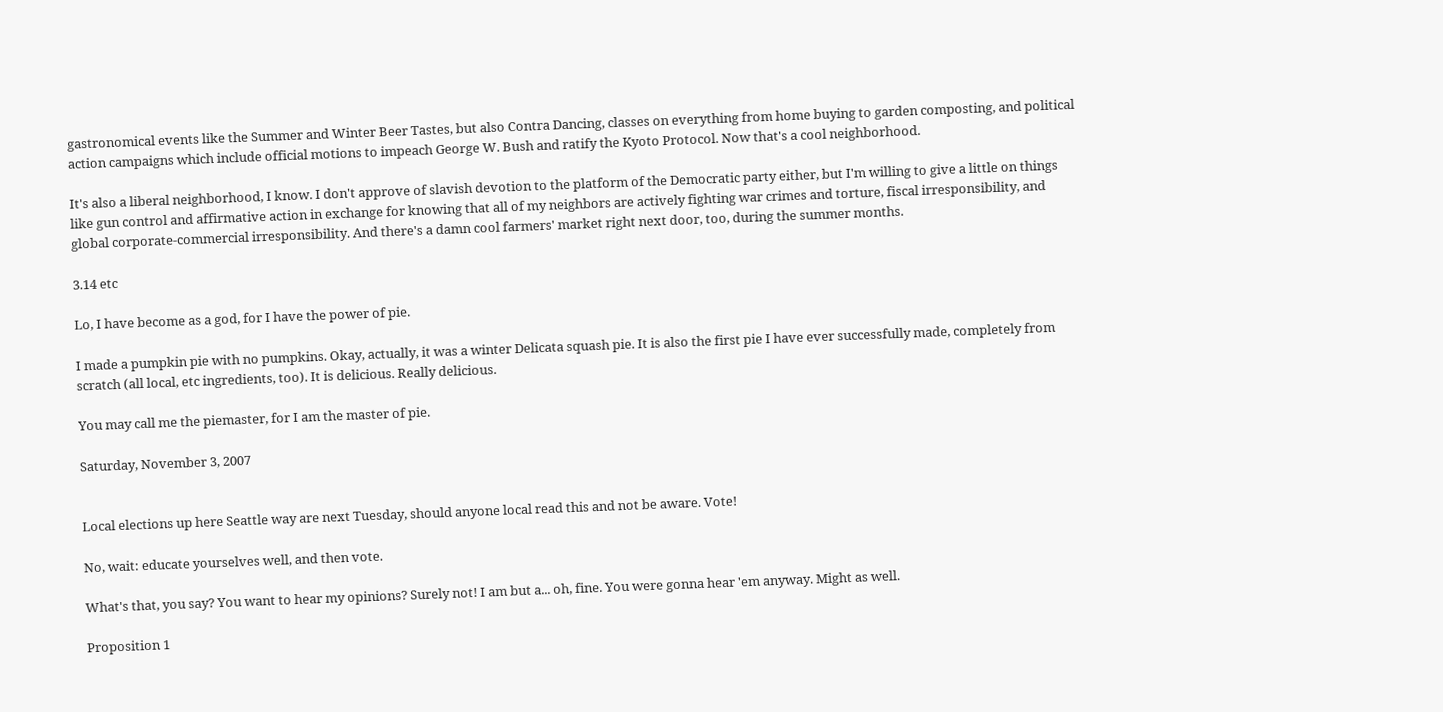gastronomical events like the Summer and Winter Beer Tastes, but also Contra Dancing, classes on everything from home buying to garden composting, and political action campaigns which include official motions to impeach George W. Bush and ratify the Kyoto Protocol. Now that's a cool neighborhood.

It's also a liberal neighborhood, I know. I don't approve of slavish devotion to the platform of the Democratic party either, but I'm willing to give a little on things like gun control and affirmative action in exchange for knowing that all of my neighbors are actively fighting war crimes and torture, fiscal irresponsibility, and global corporate-commercial irresponsibility. And there's a damn cool farmers' market right next door, too, during the summer months.

3.14 etc

Lo, I have become as a god, for I have the power of pie.

I made a pumpkin pie with no pumpkins. Okay, actually, it was a winter Delicata squash pie. It is also the first pie I have ever successfully made, completely from scratch (all local, etc ingredients, too). It is delicious. Really delicious.

You may call me the piemaster, for I am the master of pie.

Saturday, November 3, 2007


Local elections up here Seattle way are next Tuesday, should anyone local read this and not be aware. Vote!

No, wait: educate yourselves well, and then vote.

What's that, you say? You want to hear my opinions? Surely not! I am but a... oh, fine. You were gonna hear 'em anyway. Might as well.

Proposition 1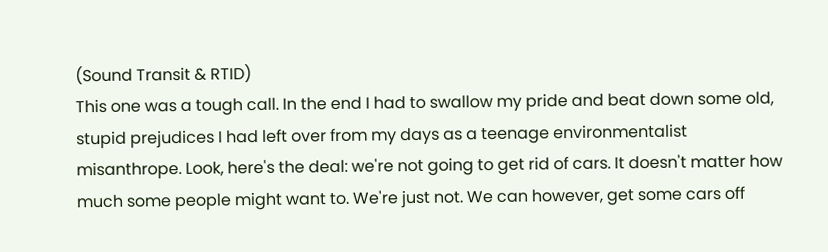(Sound Transit & RTID)
This one was a tough call. In the end I had to swallow my pride and beat down some old, stupid prejudices I had left over from my days as a teenage environmentalist misanthrope. Look, here's the deal: we're not going to get rid of cars. It doesn't matter how much some people might want to. We're just not. We can however, get some cars off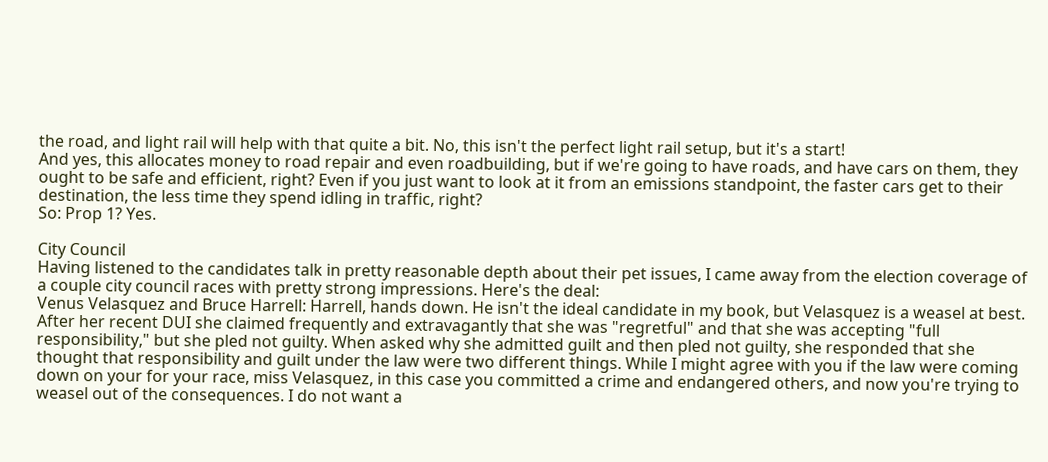the road, and light rail will help with that quite a bit. No, this isn't the perfect light rail setup, but it's a start!
And yes, this allocates money to road repair and even roadbuilding, but if we're going to have roads, and have cars on them, they ought to be safe and efficient, right? Even if you just want to look at it from an emissions standpoint, the faster cars get to their destination, the less time they spend idling in traffic, right?
So: Prop 1? Yes.

City Council
Having listened to the candidates talk in pretty reasonable depth about their pet issues, I came away from the election coverage of a couple city council races with pretty strong impressions. Here's the deal:
Venus Velasquez and Bruce Harrell: Harrell, hands down. He isn't the ideal candidate in my book, but Velasquez is a weasel at best. After her recent DUI she claimed frequently and extravagantly that she was "regretful" and that she was accepting "full responsibility," but she pled not guilty. When asked why she admitted guilt and then pled not guilty, she responded that she thought that responsibility and guilt under the law were two different things. While I might agree with you if the law were coming down on your for your race, miss Velasquez, in this case you committed a crime and endangered others, and now you're trying to weasel out of the consequences. I do not want a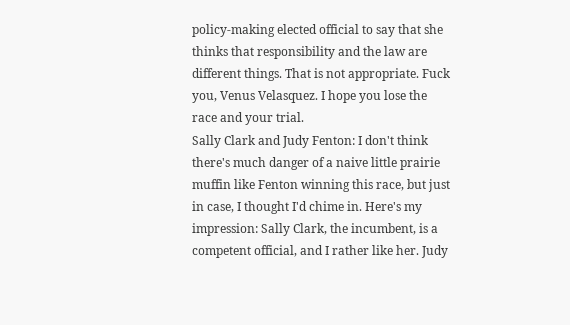policy-making elected official to say that she thinks that responsibility and the law are different things. That is not appropriate. Fuck you, Venus Velasquez. I hope you lose the race and your trial.
Sally Clark and Judy Fenton: I don't think there's much danger of a naive little prairie muffin like Fenton winning this race, but just in case, I thought I'd chime in. Here's my impression: Sally Clark, the incumbent, is a competent official, and I rather like her. Judy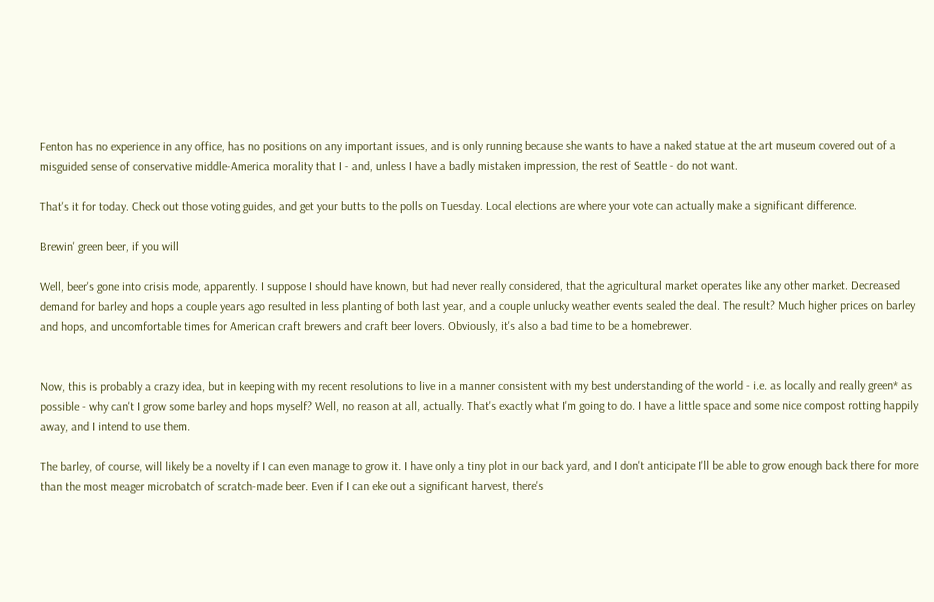Fenton has no experience in any office, has no positions on any important issues, and is only running because she wants to have a naked statue at the art museum covered out of a misguided sense of conservative middle-America morality that I - and, unless I have a badly mistaken impression, the rest of Seattle - do not want.

That's it for today. Check out those voting guides, and get your butts to the polls on Tuesday. Local elections are where your vote can actually make a significant difference.

Brewin' green beer, if you will

Well, beer's gone into crisis mode, apparently. I suppose I should have known, but had never really considered, that the agricultural market operates like any other market. Decreased demand for barley and hops a couple years ago resulted in less planting of both last year, and a couple unlucky weather events sealed the deal. The result? Much higher prices on barley and hops, and uncomfortable times for American craft brewers and craft beer lovers. Obviously, it's also a bad time to be a homebrewer.


Now, this is probably a crazy idea, but in keeping with my recent resolutions to live in a manner consistent with my best understanding of the world - i.e. as locally and really green* as possible - why can't I grow some barley and hops myself? Well, no reason at all, actually. That's exactly what I'm going to do. I have a little space and some nice compost rotting happily away, and I intend to use them.

The barley, of course, will likely be a novelty if I can even manage to grow it. I have only a tiny plot in our back yard, and I don't anticipate I'll be able to grow enough back there for more than the most meager microbatch of scratch-made beer. Even if I can eke out a significant harvest, there's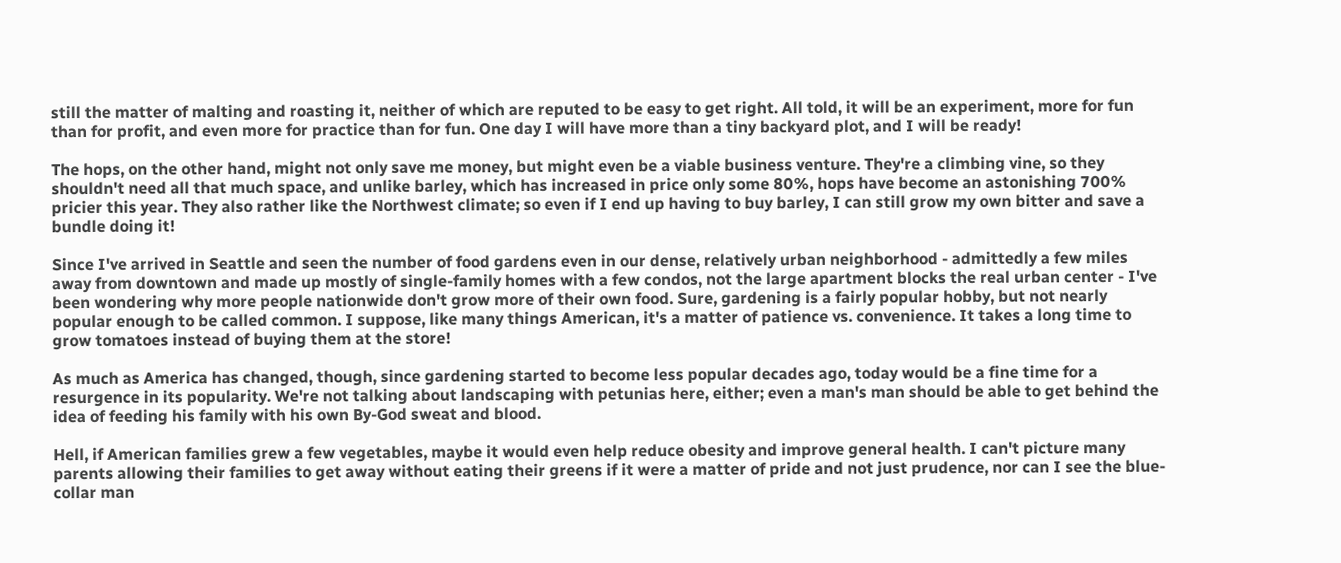still the matter of malting and roasting it, neither of which are reputed to be easy to get right. All told, it will be an experiment, more for fun than for profit, and even more for practice than for fun. One day I will have more than a tiny backyard plot, and I will be ready!

The hops, on the other hand, might not only save me money, but might even be a viable business venture. They're a climbing vine, so they shouldn't need all that much space, and unlike barley, which has increased in price only some 80%, hops have become an astonishing 700% pricier this year. They also rather like the Northwest climate; so even if I end up having to buy barley, I can still grow my own bitter and save a bundle doing it!

Since I've arrived in Seattle and seen the number of food gardens even in our dense, relatively urban neighborhood - admittedly a few miles away from downtown and made up mostly of single-family homes with a few condos, not the large apartment blocks the real urban center - I've been wondering why more people nationwide don't grow more of their own food. Sure, gardening is a fairly popular hobby, but not nearly popular enough to be called common. I suppose, like many things American, it's a matter of patience vs. convenience. It takes a long time to grow tomatoes instead of buying them at the store!

As much as America has changed, though, since gardening started to become less popular decades ago, today would be a fine time for a resurgence in its popularity. We're not talking about landscaping with petunias here, either; even a man's man should be able to get behind the idea of feeding his family with his own By-God sweat and blood.

Hell, if American families grew a few vegetables, maybe it would even help reduce obesity and improve general health. I can't picture many parents allowing their families to get away without eating their greens if it were a matter of pride and not just prudence, nor can I see the blue-collar man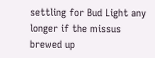settling for Bud Light any longer if the missus brewed up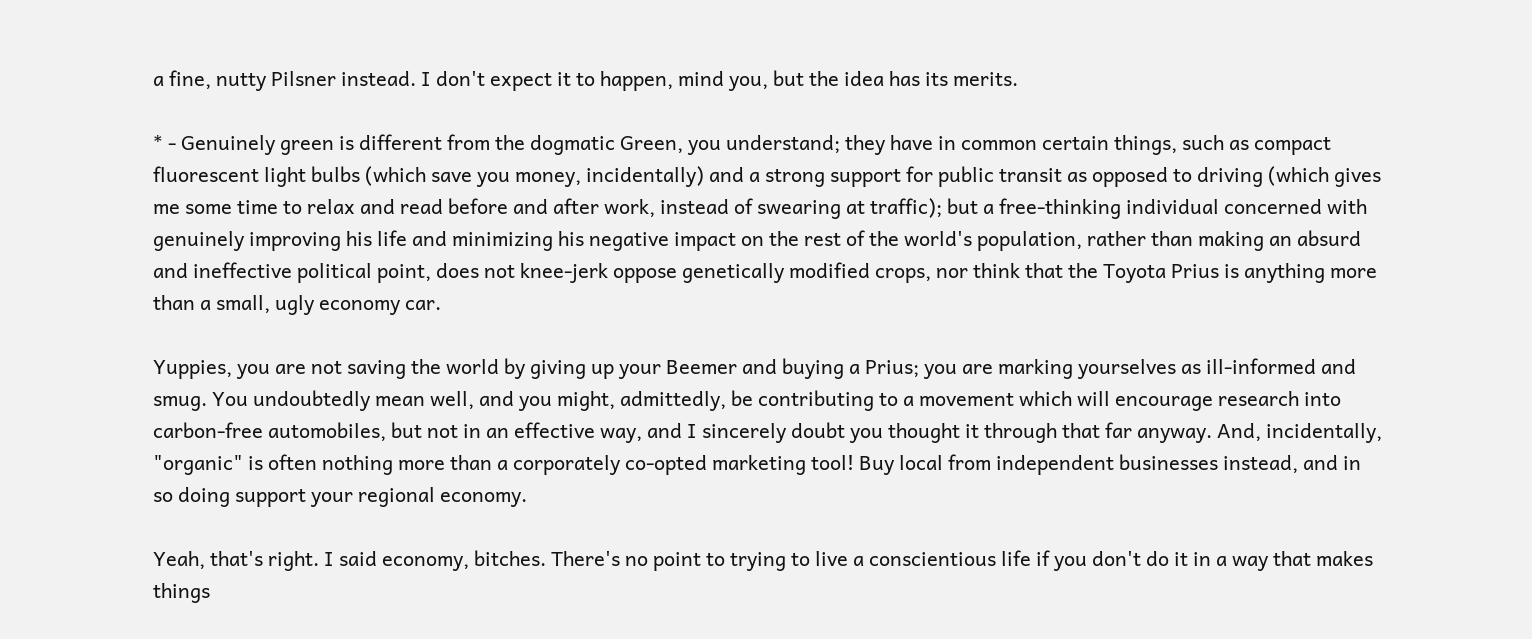a fine, nutty Pilsner instead. I don't expect it to happen, mind you, but the idea has its merits.

* - Genuinely green is different from the dogmatic Green, you understand; they have in common certain things, such as compact fluorescent light bulbs (which save you money, incidentally) and a strong support for public transit as opposed to driving (which gives me some time to relax and read before and after work, instead of swearing at traffic); but a free-thinking individual concerned with genuinely improving his life and minimizing his negative impact on the rest of the world's population, rather than making an absurd and ineffective political point, does not knee-jerk oppose genetically modified crops, nor think that the Toyota Prius is anything more than a small, ugly economy car.

Yuppies, you are not saving the world by giving up your Beemer and buying a Prius; you are marking yourselves as ill-informed and smug. You undoubtedly mean well, and you might, admittedly, be contributing to a movement which will encourage research into carbon-free automobiles, but not in an effective way, and I sincerely doubt you thought it through that far anyway. And, incidentally, "organic" is often nothing more than a corporately co-opted marketing tool! Buy local from independent businesses instead, and in so doing support your regional economy.

Yeah, that's right. I said economy, bitches. There's no point to trying to live a conscientious life if you don't do it in a way that makes things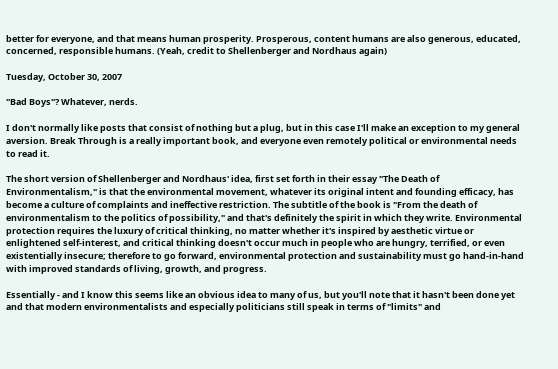better for everyone, and that means human prosperity. Prosperous, content humans are also generous, educated, concerned, responsible humans. (Yeah, credit to Shellenberger and Nordhaus again)

Tuesday, October 30, 2007

"Bad Boys"? Whatever, nerds.

I don't normally like posts that consist of nothing but a plug, but in this case I'll make an exception to my general aversion. Break Through is a really important book, and everyone even remotely political or environmental needs to read it.

The short version of Shellenberger and Nordhaus' idea, first set forth in their essay "The Death of Environmentalism," is that the environmental movement, whatever its original intent and founding efficacy, has become a culture of complaints and ineffective restriction. The subtitle of the book is "From the death of environmentalism to the politics of possibility," and that's definitely the spirit in which they write. Environmental protection requires the luxury of critical thinking, no matter whether it's inspired by aesthetic virtue or enlightened self-interest, and critical thinking doesn't occur much in people who are hungry, terrified, or even existentially insecure; therefore to go forward, environmental protection and sustainability must go hand-in-hand with improved standards of living, growth, and progress.

Essentially - and I know this seems like an obvious idea to many of us, but you'll note that it hasn't been done yet and that modern environmentalists and especially politicians still speak in terms of "limits" and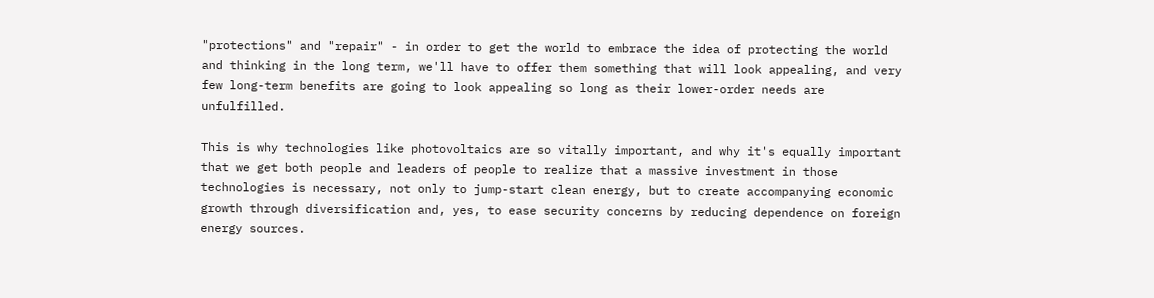"protections" and "repair" - in order to get the world to embrace the idea of protecting the world and thinking in the long term, we'll have to offer them something that will look appealing, and very few long-term benefits are going to look appealing so long as their lower-order needs are unfulfilled.

This is why technologies like photovoltaics are so vitally important, and why it's equally important that we get both people and leaders of people to realize that a massive investment in those technologies is necessary, not only to jump-start clean energy, but to create accompanying economic growth through diversification and, yes, to ease security concerns by reducing dependence on foreign energy sources.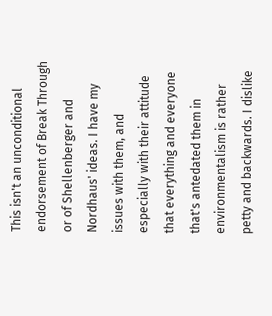This isn't an unconditional endorsement of Break Through or of Shellenberger and Nordhaus' ideas. I have my issues with them, and especially with their attitude that everything and everyone that's antedated them in environmentalism is rather petty and backwards. I dislike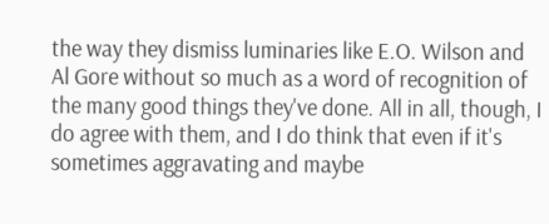the way they dismiss luminaries like E.O. Wilson and Al Gore without so much as a word of recognition of the many good things they've done. All in all, though, I do agree with them, and I do think that even if it's sometimes aggravating and maybe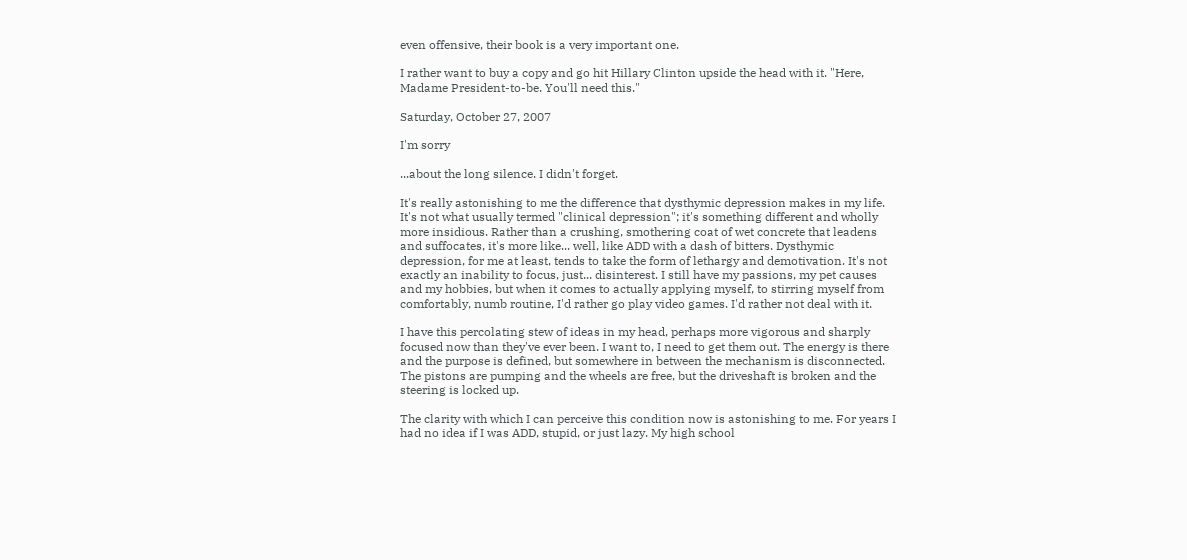even offensive, their book is a very important one.

I rather want to buy a copy and go hit Hillary Clinton upside the head with it. "Here, Madame President-to-be. You'll need this."

Saturday, October 27, 2007

I'm sorry

...about the long silence. I didn't forget.

It's really astonishing to me the difference that dysthymic depression makes in my life. It's not what usually termed "clinical depression"; it's something different and wholly more insidious. Rather than a crushing, smothering coat of wet concrete that leadens and suffocates, it's more like... well, like ADD with a dash of bitters. Dysthymic depression, for me at least, tends to take the form of lethargy and demotivation. It's not exactly an inability to focus, just... disinterest. I still have my passions, my pet causes and my hobbies, but when it comes to actually applying myself, to stirring myself from comfortably, numb routine, I'd rather go play video games. I'd rather not deal with it.

I have this percolating stew of ideas in my head, perhaps more vigorous and sharply focused now than they've ever been. I want to, I need to get them out. The energy is there and the purpose is defined, but somewhere in between the mechanism is disconnected. The pistons are pumping and the wheels are free, but the driveshaft is broken and the steering is locked up.

The clarity with which I can perceive this condition now is astonishing to me. For years I had no idea if I was ADD, stupid, or just lazy. My high school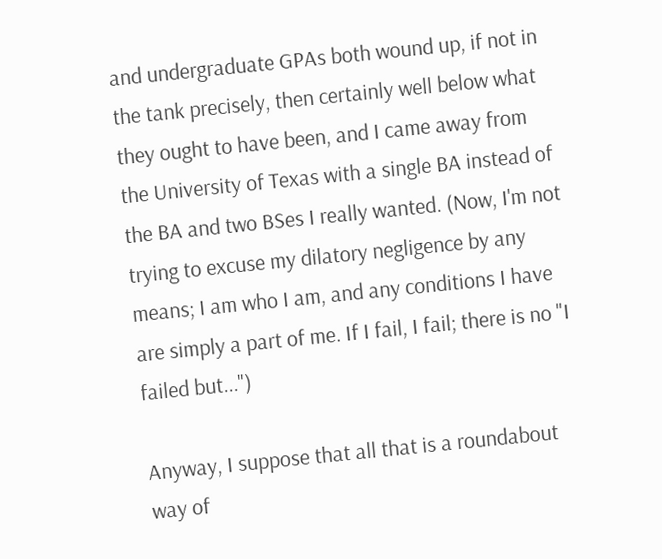and undergraduate GPAs both wound up, if not in the tank precisely, then certainly well below what they ought to have been, and I came away from the University of Texas with a single BA instead of the BA and two BSes I really wanted. (Now, I'm not trying to excuse my dilatory negligence by any means; I am who I am, and any conditions I have are simply a part of me. If I fail, I fail; there is no "I failed but...")

Anyway, I suppose that all that is a roundabout way of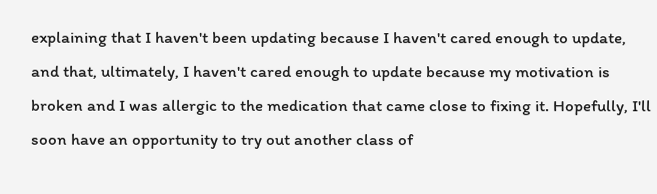explaining that I haven't been updating because I haven't cared enough to update, and that, ultimately, I haven't cared enough to update because my motivation is broken and I was allergic to the medication that came close to fixing it. Hopefully, I'll soon have an opportunity to try out another class of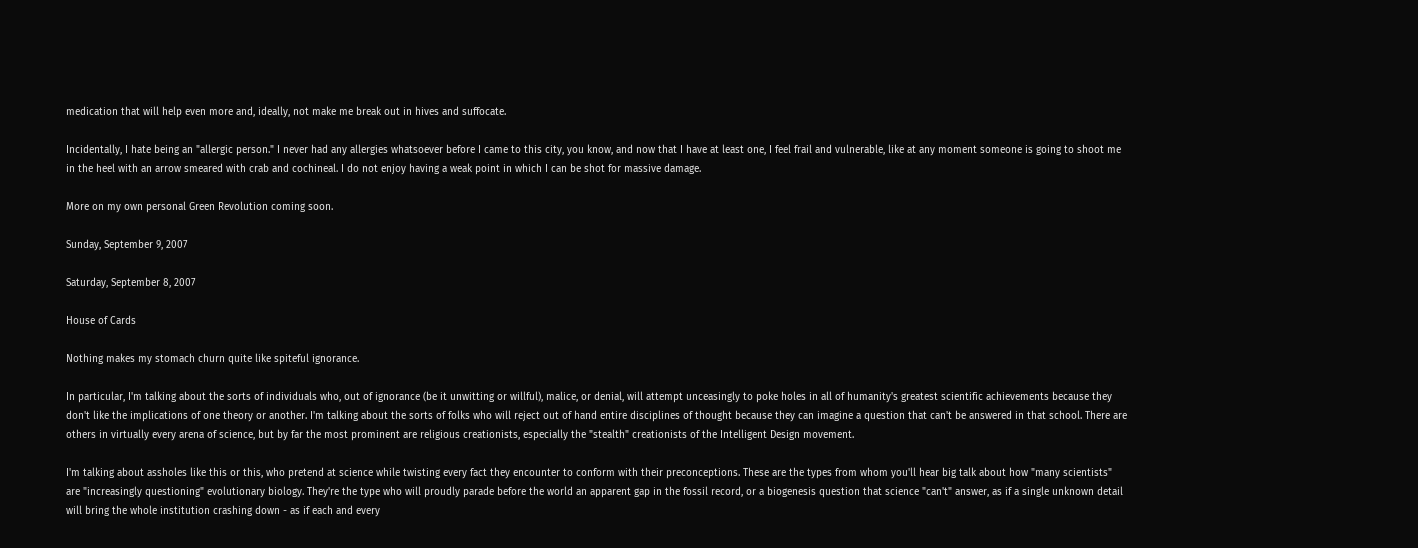medication that will help even more and, ideally, not make me break out in hives and suffocate.

Incidentally, I hate being an "allergic person." I never had any allergies whatsoever before I came to this city, you know, and now that I have at least one, I feel frail and vulnerable, like at any moment someone is going to shoot me in the heel with an arrow smeared with crab and cochineal. I do not enjoy having a weak point in which I can be shot for massive damage.

More on my own personal Green Revolution coming soon.

Sunday, September 9, 2007

Saturday, September 8, 2007

House of Cards

Nothing makes my stomach churn quite like spiteful ignorance.

In particular, I'm talking about the sorts of individuals who, out of ignorance (be it unwitting or willful), malice, or denial, will attempt unceasingly to poke holes in all of humanity's greatest scientific achievements because they don't like the implications of one theory or another. I'm talking about the sorts of folks who will reject out of hand entire disciplines of thought because they can imagine a question that can't be answered in that school. There are others in virtually every arena of science, but by far the most prominent are religious creationists, especially the "stealth" creationists of the Intelligent Design movement.

I'm talking about assholes like this or this, who pretend at science while twisting every fact they encounter to conform with their preconceptions. These are the types from whom you'll hear big talk about how "many scientists" are "increasingly questioning" evolutionary biology. They're the type who will proudly parade before the world an apparent gap in the fossil record, or a biogenesis question that science "can't" answer, as if a single unknown detail will bring the whole institution crashing down - as if each and every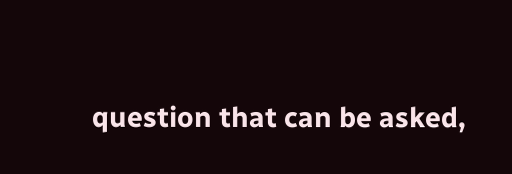question that can be asked,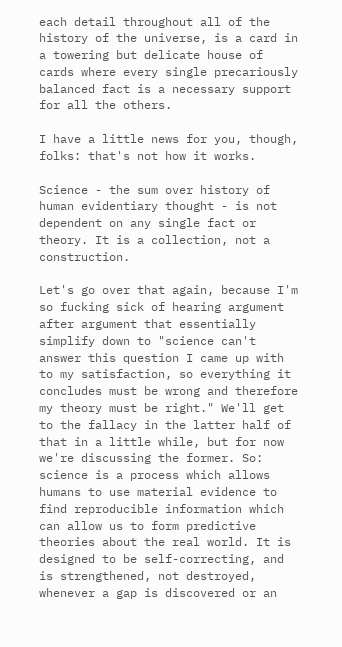each detail throughout all of the history of the universe, is a card in a towering but delicate house of cards where every single precariously balanced fact is a necessary support for all the others.

I have a little news for you, though, folks: that's not how it works.

Science - the sum over history of human evidentiary thought - is not dependent on any single fact or theory. It is a collection, not a construction.

Let's go over that again, because I'm so fucking sick of hearing argument after argument that essentially simplify down to "science can't answer this question I came up with to my satisfaction, so everything it concludes must be wrong and therefore my theory must be right." We'll get to the fallacy in the latter half of that in a little while, but for now we're discussing the former. So: science is a process which allows humans to use material evidence to find reproducible information which can allow us to form predictive theories about the real world. It is designed to be self-correcting, and is strengthened, not destroyed, whenever a gap is discovered or an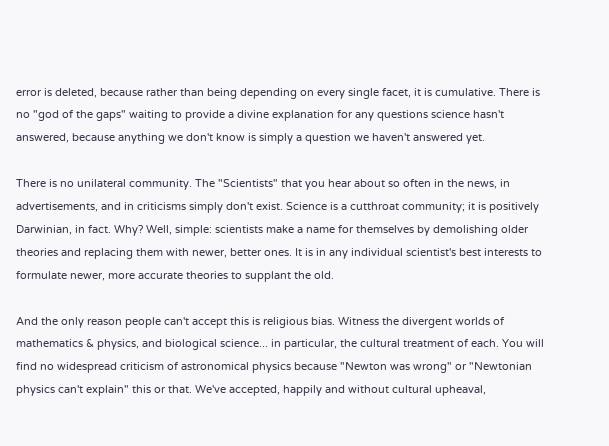error is deleted, because rather than being depending on every single facet, it is cumulative. There is no "god of the gaps" waiting to provide a divine explanation for any questions science hasn't answered, because anything we don't know is simply a question we haven't answered yet.

There is no unilateral community. The "Scientists" that you hear about so often in the news, in advertisements, and in criticisms simply don't exist. Science is a cutthroat community; it is positively Darwinian, in fact. Why? Well, simple: scientists make a name for themselves by demolishing older theories and replacing them with newer, better ones. It is in any individual scientist's best interests to formulate newer, more accurate theories to supplant the old.

And the only reason people can't accept this is religious bias. Witness the divergent worlds of mathematics & physics, and biological science... in particular, the cultural treatment of each. You will find no widespread criticism of astronomical physics because "Newton was wrong" or "Newtonian physics can't explain" this or that. We've accepted, happily and without cultural upheaval,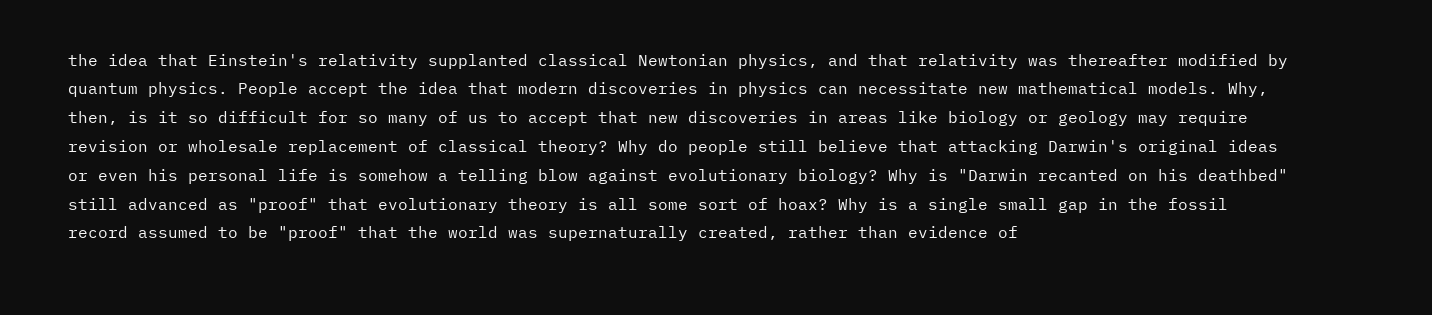the idea that Einstein's relativity supplanted classical Newtonian physics, and that relativity was thereafter modified by quantum physics. People accept the idea that modern discoveries in physics can necessitate new mathematical models. Why, then, is it so difficult for so many of us to accept that new discoveries in areas like biology or geology may require revision or wholesale replacement of classical theory? Why do people still believe that attacking Darwin's original ideas or even his personal life is somehow a telling blow against evolutionary biology? Why is "Darwin recanted on his deathbed" still advanced as "proof" that evolutionary theory is all some sort of hoax? Why is a single small gap in the fossil record assumed to be "proof" that the world was supernaturally created, rather than evidence of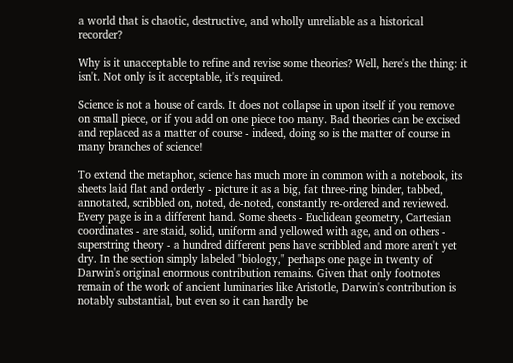a world that is chaotic, destructive, and wholly unreliable as a historical recorder?

Why is it unacceptable to refine and revise some theories? Well, here's the thing: it isn't. Not only is it acceptable, it's required.

Science is not a house of cards. It does not collapse in upon itself if you remove on small piece, or if you add on one piece too many. Bad theories can be excised and replaced as a matter of course - indeed, doing so is the matter of course in many branches of science!

To extend the metaphor, science has much more in common with a notebook, its sheets laid flat and orderly - picture it as a big, fat three-ring binder, tabbed, annotated, scribbled on, noted, de-noted, constantly re-ordered and reviewed. Every page is in a different hand. Some sheets - Euclidean geometry, Cartesian coordinates - are staid, solid, uniform and yellowed with age, and on others - superstring theory - a hundred different pens have scribbled and more aren't yet dry. In the section simply labeled "biology," perhaps one page in twenty of Darwin's original enormous contribution remains. Given that only footnotes remain of the work of ancient luminaries like Aristotle, Darwin's contribution is notably substantial, but even so it can hardly be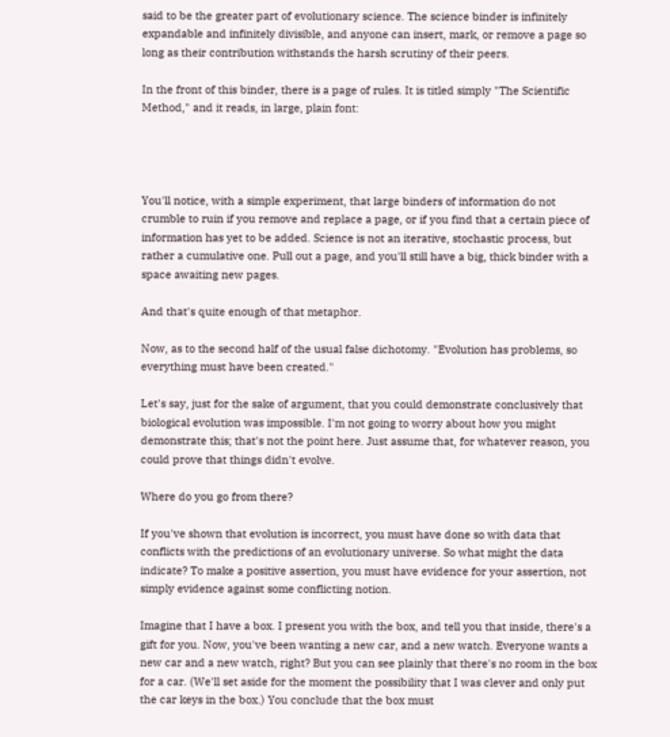said to be the greater part of evolutionary science. The science binder is infinitely expandable and infinitely divisible, and anyone can insert, mark, or remove a page so long as their contribution withstands the harsh scrutiny of their peers.

In the front of this binder, there is a page of rules. It is titled simply "The Scientific Method," and it reads, in large, plain font:




You'll notice, with a simple experiment, that large binders of information do not crumble to ruin if you remove and replace a page, or if you find that a certain piece of information has yet to be added. Science is not an iterative, stochastic process, but rather a cumulative one. Pull out a page, and you'll still have a big, thick binder with a space awaiting new pages.

And that's quite enough of that metaphor.

Now, as to the second half of the usual false dichotomy. "Evolution has problems, so everything must have been created."

Let's say, just for the sake of argument, that you could demonstrate conclusively that biological evolution was impossible. I'm not going to worry about how you might demonstrate this; that's not the point here. Just assume that, for whatever reason, you could prove that things didn't evolve.

Where do you go from there?

If you've shown that evolution is incorrect, you must have done so with data that conflicts with the predictions of an evolutionary universe. So what might the data indicate? To make a positive assertion, you must have evidence for your assertion, not simply evidence against some conflicting notion.

Imagine that I have a box. I present you with the box, and tell you that inside, there's a gift for you. Now, you've been wanting a new car, and a new watch. Everyone wants a new car and a new watch, right? But you can see plainly that there's no room in the box for a car. (We'll set aside for the moment the possibility that I was clever and only put the car keys in the box.) You conclude that the box must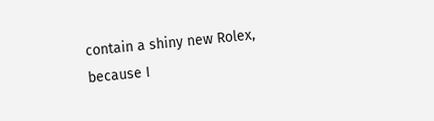contain a shiny new Rolex, because I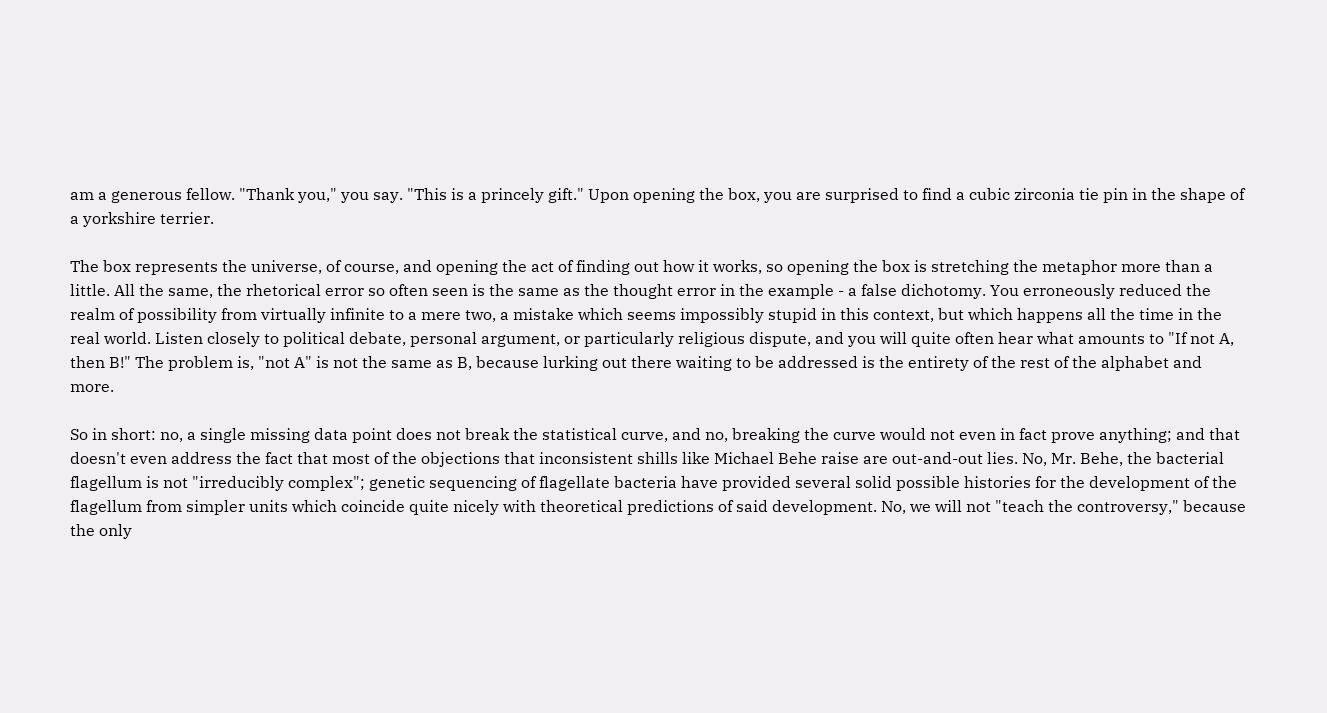am a generous fellow. "Thank you," you say. "This is a princely gift." Upon opening the box, you are surprised to find a cubic zirconia tie pin in the shape of a yorkshire terrier.

The box represents the universe, of course, and opening the act of finding out how it works, so opening the box is stretching the metaphor more than a little. All the same, the rhetorical error so often seen is the same as the thought error in the example - a false dichotomy. You erroneously reduced the realm of possibility from virtually infinite to a mere two, a mistake which seems impossibly stupid in this context, but which happens all the time in the real world. Listen closely to political debate, personal argument, or particularly religious dispute, and you will quite often hear what amounts to "If not A, then B!" The problem is, "not A" is not the same as B, because lurking out there waiting to be addressed is the entirety of the rest of the alphabet and more.

So in short: no, a single missing data point does not break the statistical curve, and no, breaking the curve would not even in fact prove anything; and that doesn't even address the fact that most of the objections that inconsistent shills like Michael Behe raise are out-and-out lies. No, Mr. Behe, the bacterial flagellum is not "irreducibly complex"; genetic sequencing of flagellate bacteria have provided several solid possible histories for the development of the flagellum from simpler units which coincide quite nicely with theoretical predictions of said development. No, we will not "teach the controversy," because the only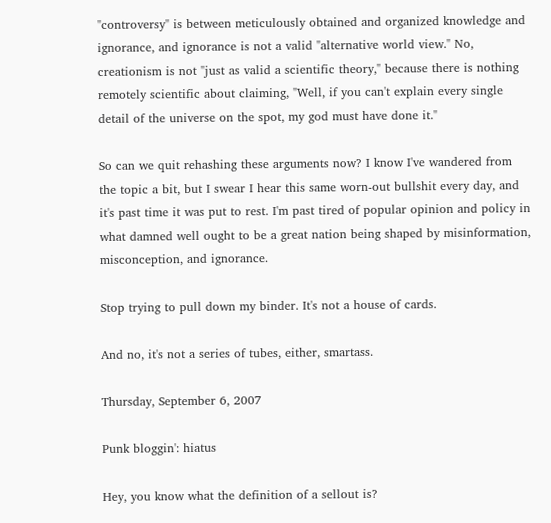"controversy" is between meticulously obtained and organized knowledge and ignorance, and ignorance is not a valid "alternative world view." No, creationism is not "just as valid a scientific theory," because there is nothing remotely scientific about claiming, "Well, if you can't explain every single detail of the universe on the spot, my god must have done it."

So can we quit rehashing these arguments now? I know I've wandered from the topic a bit, but I swear I hear this same worn-out bullshit every day, and it's past time it was put to rest. I'm past tired of popular opinion and policy in what damned well ought to be a great nation being shaped by misinformation, misconception, and ignorance.

Stop trying to pull down my binder. It's not a house of cards.

And no, it's not a series of tubes, either, smartass.

Thursday, September 6, 2007

Punk bloggin': hiatus

Hey, you know what the definition of a sellout is?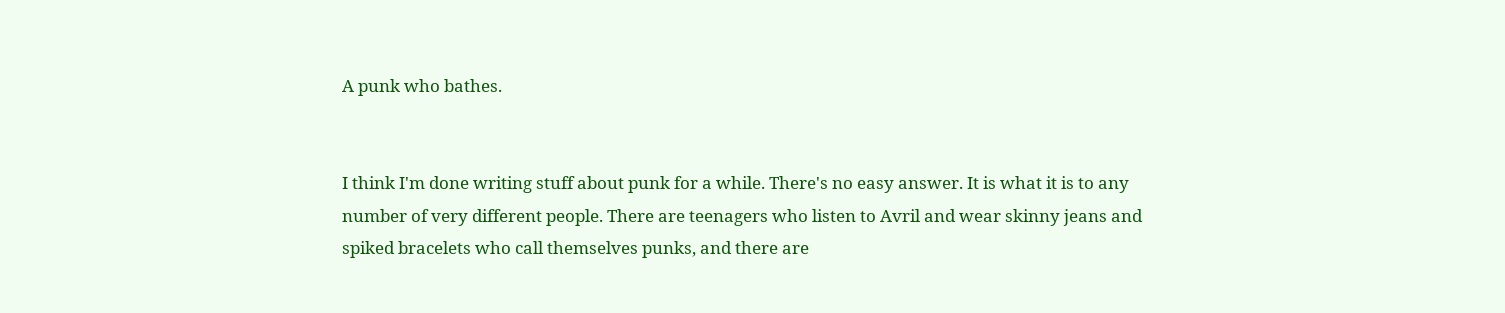A punk who bathes.


I think I'm done writing stuff about punk for a while. There's no easy answer. It is what it is to any number of very different people. There are teenagers who listen to Avril and wear skinny jeans and spiked bracelets who call themselves punks, and there are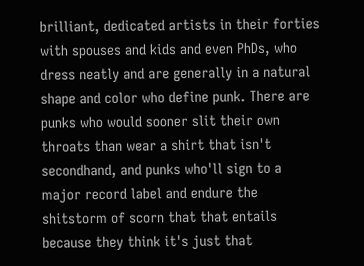brilliant, dedicated artists in their forties with spouses and kids and even PhDs, who dress neatly and are generally in a natural shape and color who define punk. There are punks who would sooner slit their own throats than wear a shirt that isn't secondhand, and punks who'll sign to a major record label and endure the shitstorm of scorn that that entails because they think it's just that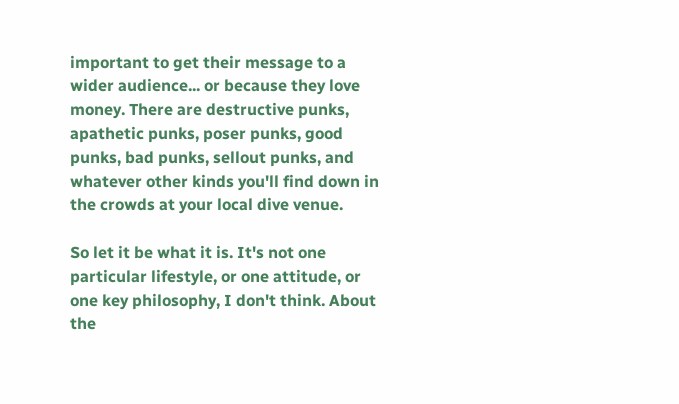important to get their message to a wider audience... or because they love money. There are destructive punks, apathetic punks, poser punks, good punks, bad punks, sellout punks, and whatever other kinds you'll find down in the crowds at your local dive venue.

So let it be what it is. It's not one particular lifestyle, or one attitude, or one key philosophy, I don't think. About the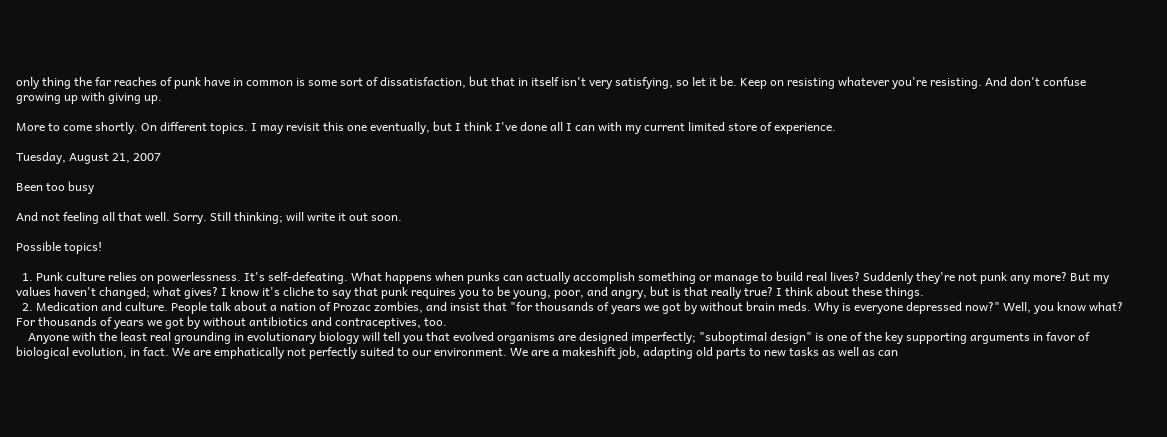only thing the far reaches of punk have in common is some sort of dissatisfaction, but that in itself isn't very satisfying, so let it be. Keep on resisting whatever you're resisting. And don't confuse growing up with giving up.

More to come shortly. On different topics. I may revisit this one eventually, but I think I've done all I can with my current limited store of experience.

Tuesday, August 21, 2007

Been too busy

And not feeling all that well. Sorry. Still thinking; will write it out soon.

Possible topics!

  1. Punk culture relies on powerlessness. It's self-defeating. What happens when punks can actually accomplish something or manage to build real lives? Suddenly they're not punk any more? But my values haven't changed; what gives? I know it's cliche to say that punk requires you to be young, poor, and angry, but is that really true? I think about these things.
  2. Medication and culture. People talk about a nation of Prozac zombies, and insist that "for thousands of years we got by without brain meds. Why is everyone depressed now?" Well, you know what? For thousands of years we got by without antibiotics and contraceptives, too.
    Anyone with the least real grounding in evolutionary biology will tell you that evolved organisms are designed imperfectly; "suboptimal design" is one of the key supporting arguments in favor of biological evolution, in fact. We are emphatically not perfectly suited to our environment. We are a makeshift job, adapting old parts to new tasks as well as can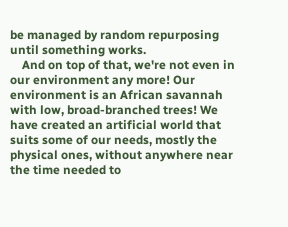be managed by random repurposing until something works.
    And on top of that, we're not even in our environment any more! Our environment is an African savannah with low, broad-branched trees! We have created an artificial world that suits some of our needs, mostly the physical ones, without anywhere near the time needed to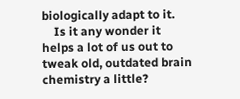biologically adapt to it.
    Is it any wonder it helps a lot of us out to tweak old, outdated brain chemistry a little?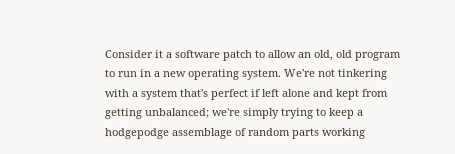Consider it a software patch to allow an old, old program to run in a new operating system. We're not tinkering with a system that's perfect if left alone and kept from getting unbalanced; we're simply trying to keep a hodgepodge assemblage of random parts working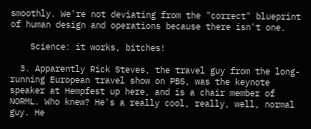smoothly. We're not deviating from the "correct" blueprint of human design and operations because there isn't one.

    Science: it works, bitches!

  3. Apparently Rick Steves, the travel guy from the long-running European travel show on PBS, was the keynote speaker at Hempfest up here, and is a chair member of NORML. Who knew? He's a really cool, really, well, normal guy. He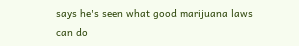says he's seen what good marijuana laws can do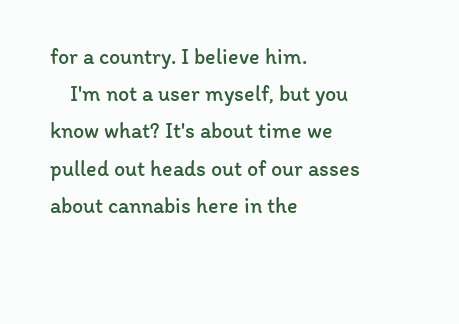for a country. I believe him.
    I'm not a user myself, but you know what? It's about time we pulled out heads out of our asses about cannabis here in the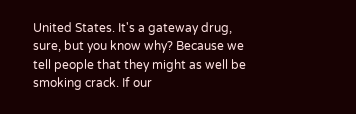United States. It's a gateway drug, sure, but you know why? Because we tell people that they might as well be smoking crack. If our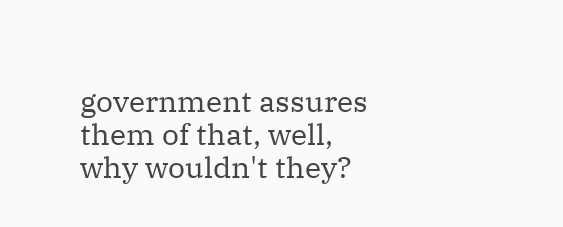government assures them of that, well, why wouldn't they?